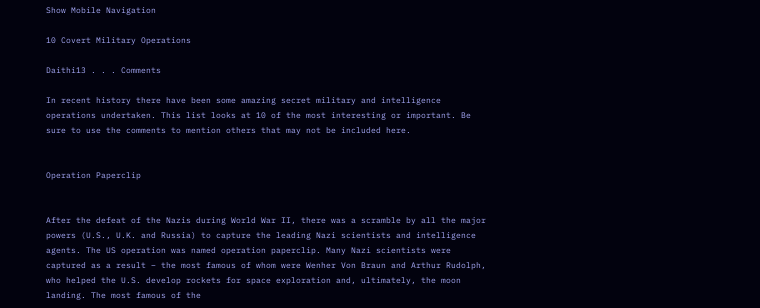Show Mobile Navigation

10 Covert Military Operations

Daithi13 . . . Comments

In recent history there have been some amazing secret military and intelligence operations undertaken. This list looks at 10 of the most interesting or important. Be sure to use the comments to mention others that may not be included here.


Operation Paperclip


After the defeat of the Nazis during World War II, there was a scramble by all the major powers (U.S., U.K. and Russia) to capture the leading Nazi scientists and intelligence agents. The US operation was named operation paperclip. Many Nazi scientists were captured as a result – the most famous of whom were Wenher Von Braun and Arthur Rudolph, who helped the U.S. develop rockets for space exploration and, ultimately, the moon landing. The most famous of the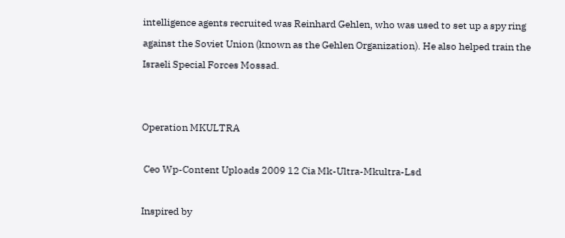intelligence agents recruited was Reinhard Gehlen, who was used to set up a spy ring against the Soviet Union (known as the Gehlen Organization). He also helped train the Israeli Special Forces Mossad.


Operation MKULTRA

 Ceo Wp-Content Uploads 2009 12 Cia Mk-Ultra-Mkultra-Lsd

Inspired by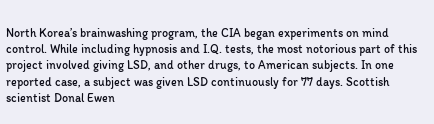North Korea’s brainwashing program, the CIA began experiments on mind control. While including hypnosis and I.Q. tests, the most notorious part of this project involved giving LSD, and other drugs, to American subjects. In one reported case, a subject was given LSD continuously for 77 days. Scottish scientist Donal Ewen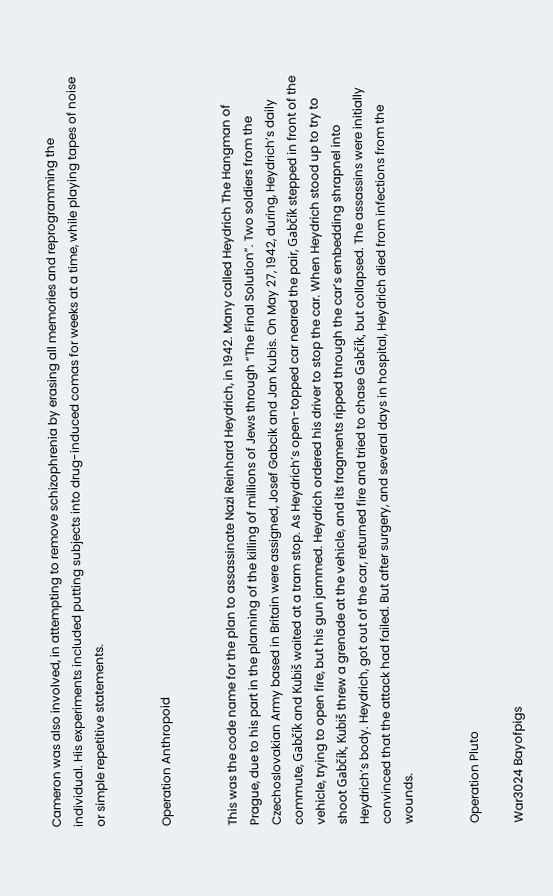Cameron was also involved, in attempting to remove schizophrenia by erasing all memories and reprogramming the individual. His experiments included putting subjects into drug-induced comas for weeks at a time, while playing tapes of noise or simple repetitive statements.


Operation Anthropoid


This was the code name for the plan to assassinate Nazi Reinhard Heydrich, in 1942. Many called Heydrich The Hangman of Prague, due to his part in the planning of the killing of millions of Jews through “The Final Solution”. Two soldiers from the Czechoslovakian Army based in Britain were assigned, Josef Gabcik and Jan Kubis. On May 27, 1942, during, Heydrich’s daily commute, Gabčík and Kubiš waited at a tram stop. As Heydrich’s open-topped car neared the pair, Gabčík stepped in front of the vehicle, trying to open fire, but his gun jammed. Heydrich ordered his driver to stop the car. When Heydrich stood up to try to shoot Gabčík, Kubiš threw a grenade at the vehicle, and its fragments ripped through the car’s embedding shrapnel into Heydrich’s body. Heydrich, got out of the car, returned fire and tried to chase Gabčík, but collapsed. The assassins were initially convinced that the attack had failed. But after surgery, and several days in hospital, Heydrich died from infections from the wounds.


Operation Pluto

War3024 Bayofpigs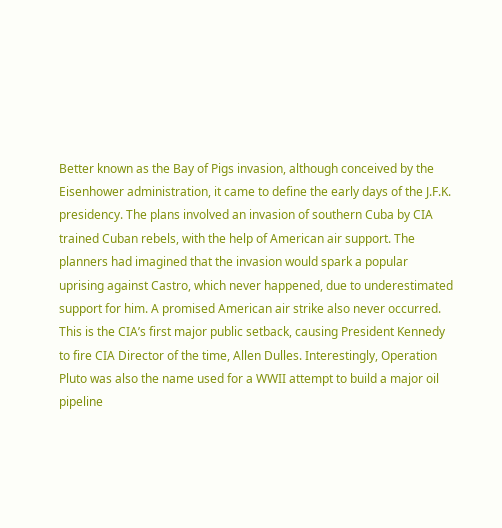Better known as the Bay of Pigs invasion, although conceived by the Eisenhower administration, it came to define the early days of the J.F.K. presidency. The plans involved an invasion of southern Cuba by CIA trained Cuban rebels, with the help of American air support. The planners had imagined that the invasion would spark a popular uprising against Castro, which never happened, due to underestimated support for him. A promised American air strike also never occurred. This is the CIA’s first major public setback, causing President Kennedy to fire CIA Director of the time, Allen Dulles. Interestingly, Operation Pluto was also the name used for a WWII attempt to build a major oil pipeline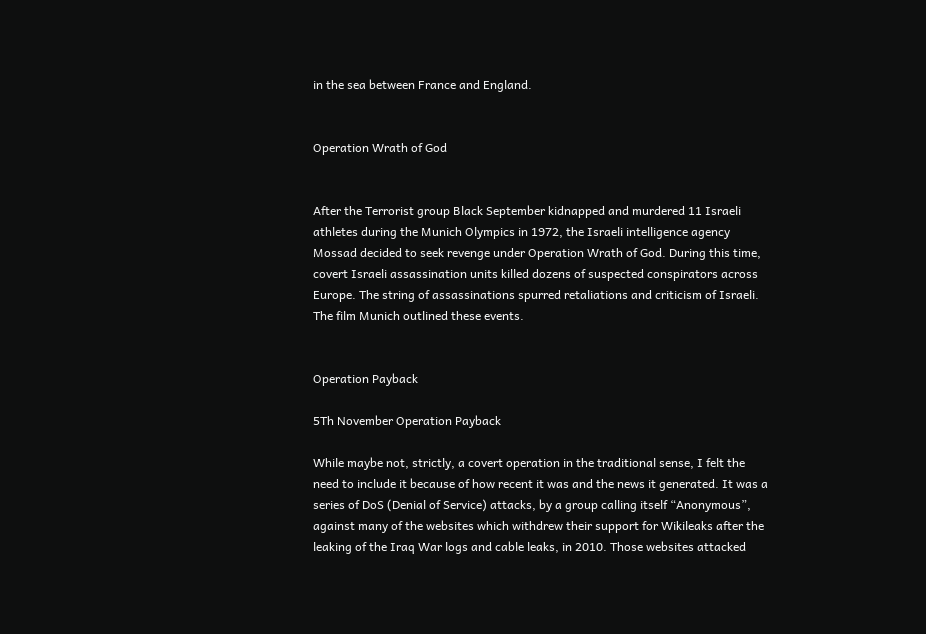in the sea between France and England.


Operation Wrath of God


After the Terrorist group Black September kidnapped and murdered 11 Israeli athletes during the Munich Olympics in 1972, the Israeli intelligence agency Mossad decided to seek revenge under Operation Wrath of God. During this time, covert Israeli assassination units killed dozens of suspected conspirators across Europe. The string of assassinations spurred retaliations and criticism of Israeli. The film Munich outlined these events.


Operation Payback

5Th November Operation Payback

While maybe not, strictly, a covert operation in the traditional sense, I felt the need to include it because of how recent it was and the news it generated. It was a series of DoS (Denial of Service) attacks, by a group calling itself “Anonymous”, against many of the websites which withdrew their support for Wikileaks after the leaking of the Iraq War logs and cable leaks, in 2010. Those websites attacked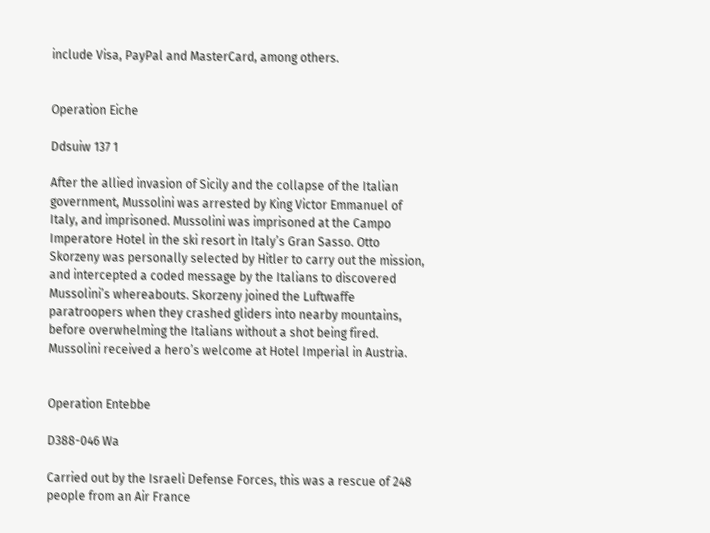include Visa, PayPal and MasterCard, among others.


Operation Eiche

Ddsuiw 137 1

After the allied invasion of Sicily and the collapse of the Italian government, Mussolini was arrested by King Victor Emmanuel of Italy, and imprisoned. Mussolini was imprisoned at the Campo Imperatore Hotel in the ski resort in Italy’s Gran Sasso. Otto Skorzeny was personally selected by Hitler to carry out the mission, and intercepted a coded message by the Italians to discovered Mussolini’s whereabouts. Skorzeny joined the Luftwaffe paratroopers when they crashed gliders into nearby mountains, before overwhelming the Italians without a shot being fired. Mussolini received a hero’s welcome at Hotel Imperial in Austria.


Operation Entebbe

D388-046 Wa

Carried out by the Israeli Defense Forces, this was a rescue of 248 people from an Air France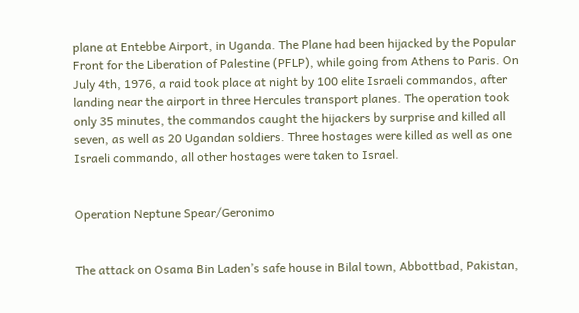plane at Entebbe Airport, in Uganda. The Plane had been hijacked by the Popular Front for the Liberation of Palestine (PFLP), while going from Athens to Paris. On July 4th, 1976, a raid took place at night by 100 elite Israeli commandos, after landing near the airport in three Hercules transport planes. The operation took only 35 minutes, the commandos caught the hijackers by surprise and killed all seven, as well as 20 Ugandan soldiers. Three hostages were killed as well as one Israeli commando, all other hostages were taken to Israel.


Operation Neptune Spear/Geronimo


The attack on Osama Bin Laden’s safe house in Bilal town, Abbottbad, Pakistan,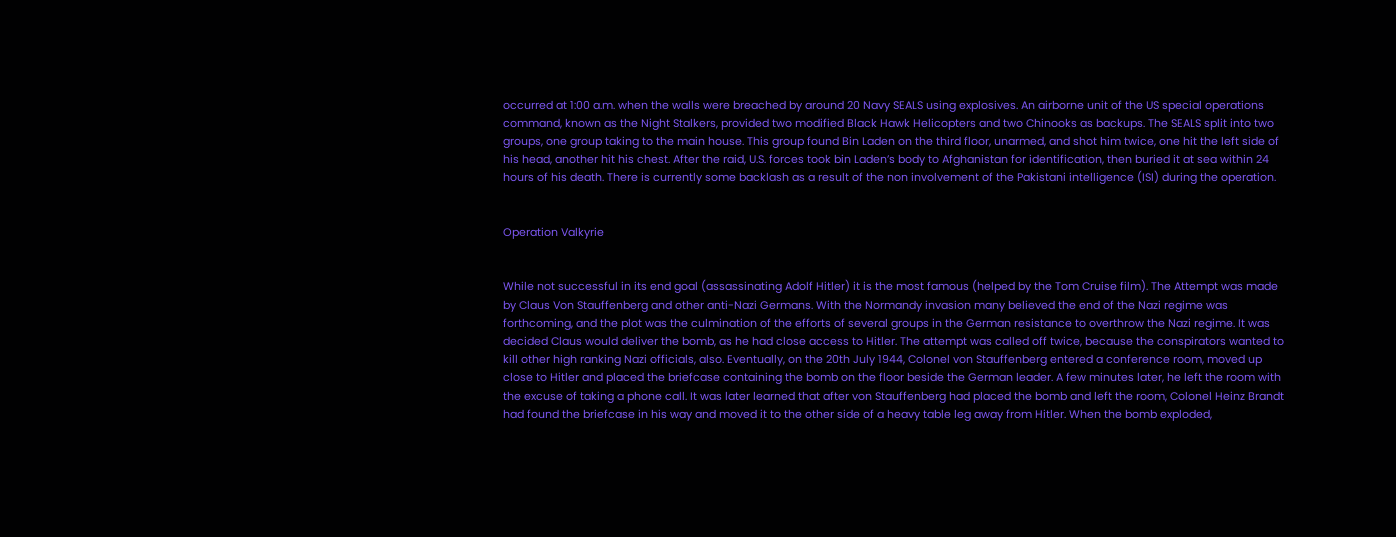occurred at 1:00 a.m. when the walls were breached by around 20 Navy SEALS using explosives. An airborne unit of the US special operations command, known as the Night Stalkers, provided two modified Black Hawk Helicopters and two Chinooks as backups. The SEALS split into two groups, one group taking to the main house. This group found Bin Laden on the third floor, unarmed, and shot him twice, one hit the left side of his head, another hit his chest. After the raid, U.S. forces took bin Laden’s body to Afghanistan for identification, then buried it at sea within 24 hours of his death. There is currently some backlash as a result of the non involvement of the Pakistani intelligence (ISI) during the operation.


Operation Valkyrie


While not successful in its end goal (assassinating Adolf Hitler) it is the most famous (helped by the Tom Cruise film). The Attempt was made by Claus Von Stauffenberg and other anti-Nazi Germans. With the Normandy invasion many believed the end of the Nazi regime was forthcoming, and the plot was the culmination of the efforts of several groups in the German resistance to overthrow the Nazi regime. It was decided Claus would deliver the bomb, as he had close access to Hitler. The attempt was called off twice, because the conspirators wanted to kill other high ranking Nazi officials, also. Eventually, on the 20th July 1944, Colonel von Stauffenberg entered a conference room, moved up close to Hitler and placed the briefcase containing the bomb on the floor beside the German leader. A few minutes later, he left the room with the excuse of taking a phone call. It was later learned that after von Stauffenberg had placed the bomb and left the room, Colonel Heinz Brandt had found the briefcase in his way and moved it to the other side of a heavy table leg away from Hitler. When the bomb exploded,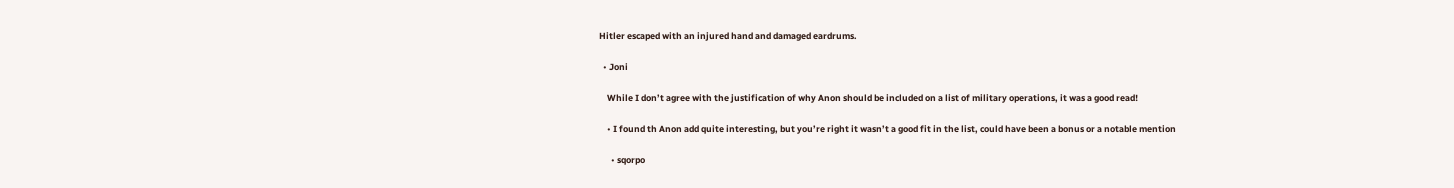Hitler escaped with an injured hand and damaged eardrums.

  • Joni

    While I don’t agree with the justification of why Anon should be included on a list of military operations, it was a good read!

    • I found th Anon add quite interesting, but you’re right it wasn’t a good fit in the list, could have been a bonus or a notable mention

      • sqorpo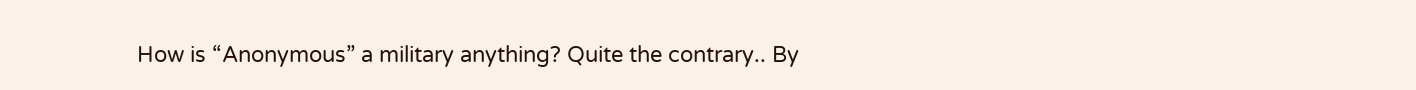How is “Anonymous” a military anything? Quite the contrary.. By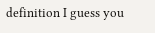definition I guess you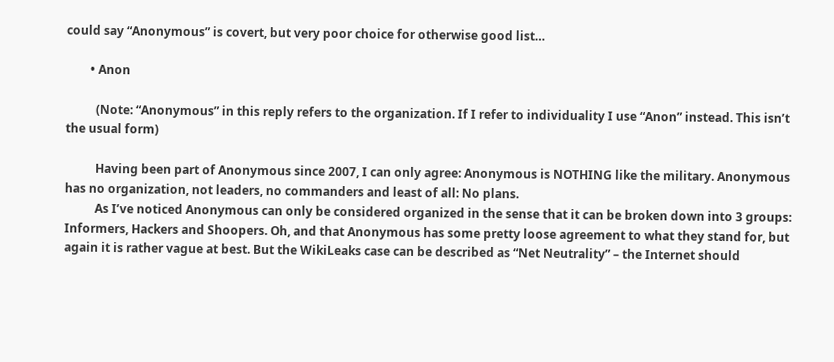could say “Anonymous” is covert, but very poor choice for otherwise good list…

        • Anon

          (Note: “Anonymous” in this reply refers to the organization. If I refer to individuality I use “Anon” instead. This isn’t the usual form)

          Having been part of Anonymous since 2007, I can only agree: Anonymous is NOTHING like the military. Anonymous has no organization, not leaders, no commanders and least of all: No plans.
          As I’ve noticed Anonymous can only be considered organized in the sense that it can be broken down into 3 groups: Informers, Hackers and Shoopers. Oh, and that Anonymous has some pretty loose agreement to what they stand for, but again it is rather vague at best. But the WikiLeaks case can be described as “Net Neutrality” – the Internet should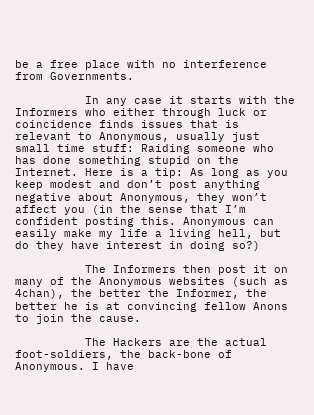be a free place with no interference from Governments.

          In any case it starts with the Informers who either through luck or coincidence finds issues that is relevant to Anonymous, usually just small time stuff: Raiding someone who has done something stupid on the Internet. Here is a tip: As long as you keep modest and don’t post anything negative about Anonymous, they won’t affect you (in the sense that I’m confident posting this. Anonymous can easily make my life a living hell, but do they have interest in doing so?)

          The Informers then post it on many of the Anonymous websites (such as 4chan), the better the Informer, the better he is at convincing fellow Anons to join the cause.

          The Hackers are the actual foot-soldiers, the back-bone of Anonymous. I have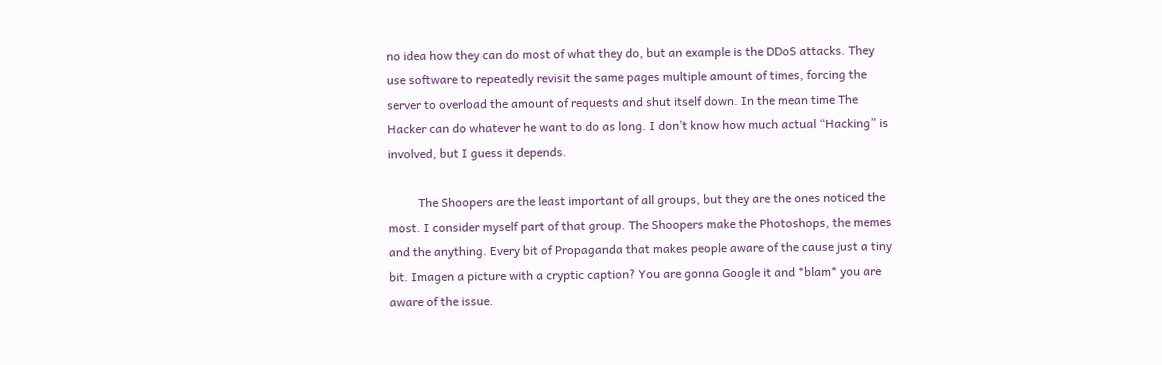no idea how they can do most of what they do, but an example is the DDoS attacks. They use software to repeatedly revisit the same pages multiple amount of times, forcing the server to overload the amount of requests and shut itself down. In the mean time The Hacker can do whatever he want to do as long. I don’t know how much actual “Hacking” is involved, but I guess it depends.

          The Shoopers are the least important of all groups, but they are the ones noticed the most. I consider myself part of that group. The Shoopers make the Photoshops, the memes and the anything. Every bit of Propaganda that makes people aware of the cause just a tiny bit. Imagen a picture with a cryptic caption? You are gonna Google it and *blam* you are aware of the issue.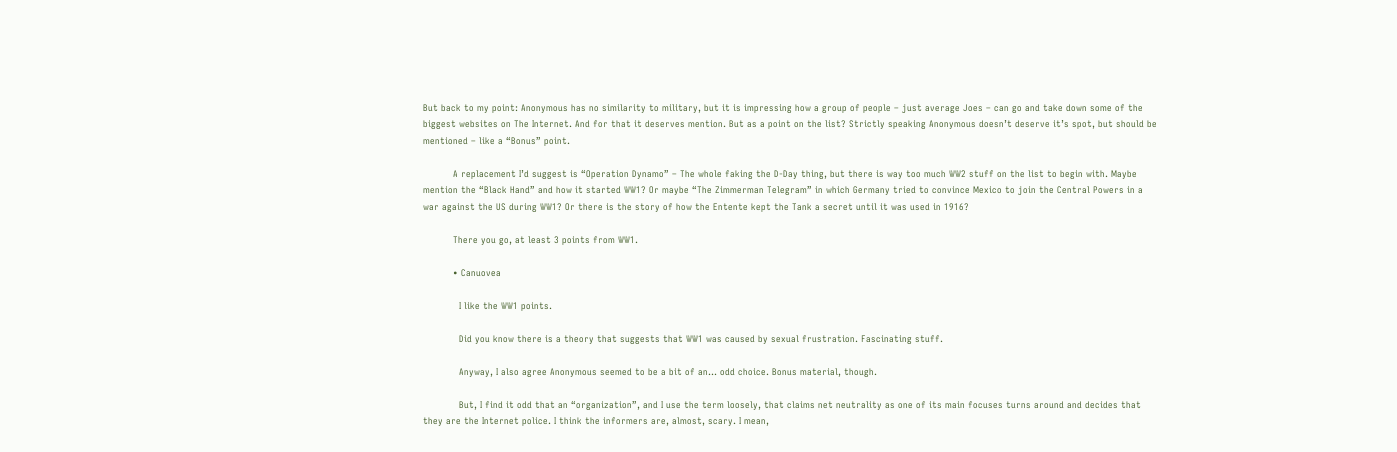But back to my point: Anonymous has no similarity to military, but it is impressing how a group of people – just average Joes – can go and take down some of the biggest websites on The Internet. And for that it deserves mention. But as a point on the list? Strictly speaking Anonymous doesn’t deserve it’s spot, but should be mentioned – like a “Bonus” point.

          A replacement I’d suggest is “Operation Dynamo” – The whole faking the D-Day thing, but there is way too much WW2 stuff on the list to begin with. Maybe mention the “Black Hand” and how it started WW1? Or maybe “The Zimmerman Telegram” in which Germany tried to convince Mexico to join the Central Powers in a war against the US during WW1? Or there is the story of how the Entente kept the Tank a secret until it was used in 1916?

          There you go, at least 3 points from WW1.

          • Canuovea

            I like the WW1 points.

            Did you know there is a theory that suggests that WW1 was caused by sexual frustration. Fascinating stuff.

            Anyway, I also agree Anonymous seemed to be a bit of an… odd choice. Bonus material, though.

            But, I find it odd that an “organization”, and I use the term loosely, that claims net neutrality as one of its main focuses turns around and decides that they are the Internet police. I think the informers are, almost, scary. I mean,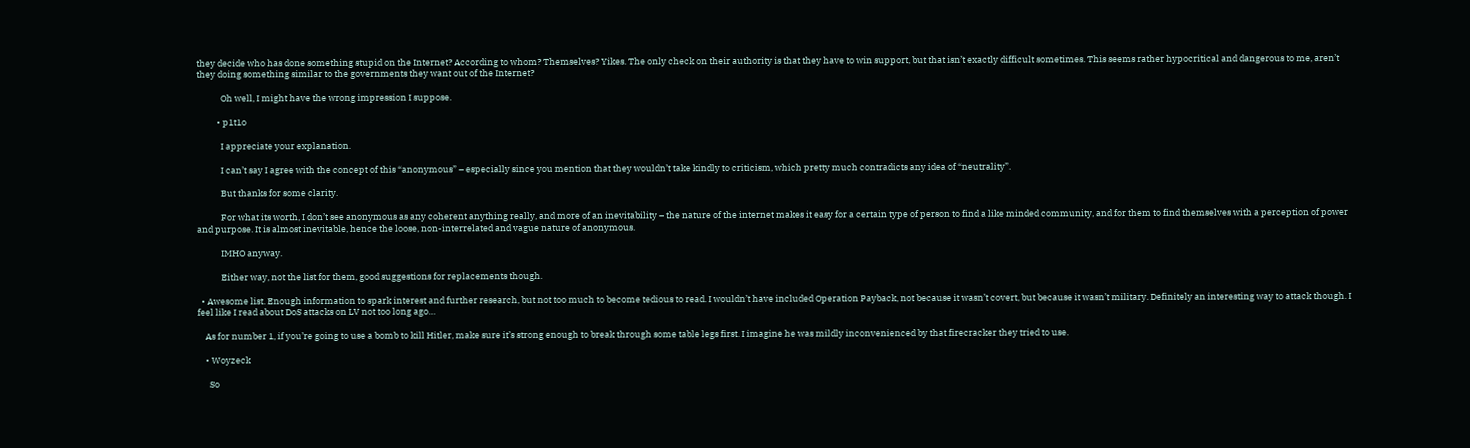they decide who has done something stupid on the Internet? According to whom? Themselves? Yikes. The only check on their authority is that they have to win support, but that isn’t exactly difficult sometimes. This seems rather hypocritical and dangerous to me, aren’t they doing something similar to the governments they want out of the Internet?

            Oh well, I might have the wrong impression I suppose.

          • p1t1o

            I appreciate your explanation.

            I can’t say I agree with the concept of this “anonymous” – especially since you mention that they wouldn’t take kindly to criticism, which pretty much contradicts any idea of “neutrality”.

            But thanks for some clarity.

            For what its worth, I don’t see anonymous as any coherent anything really, and more of an inevitability – the nature of the internet makes it easy for a certain type of person to find a like minded community, and for them to find themselves with a perception of power and purpose. It is almost inevitable, hence the loose, non-interrelated and vague nature of anonymous.

            IMHO anyway.

            Either way, not the list for them, good suggestions for replacements though.

  • Awesome list. Enough information to spark interest and further research, but not too much to become tedious to read. I wouldn’t have included Operation Payback, not because it wasn’t covert, but because it wasn’t military. Definitely an interesting way to attack though. I feel like I read about DoS attacks on LV not too long ago…

    As for number 1, if you’re going to use a bomb to kill Hitler, make sure it’s strong enough to break through some table legs first. I imagine he was mildly inconvenienced by that firecracker they tried to use.

    • Woyzeck

      So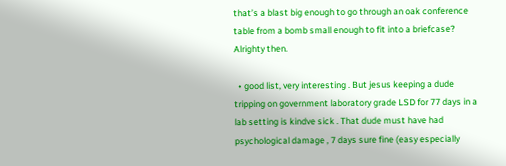that’s a blast big enough to go through an oak conference table from a bomb small enough to fit into a briefcase? Alrighty then.

  • good list, very interesting . But jesus keeping a dude tripping on government laboratory grade LSD for 77 days in a lab setting is kindve sick . That dude must have had psychological damage , 7 days sure fine (easy especially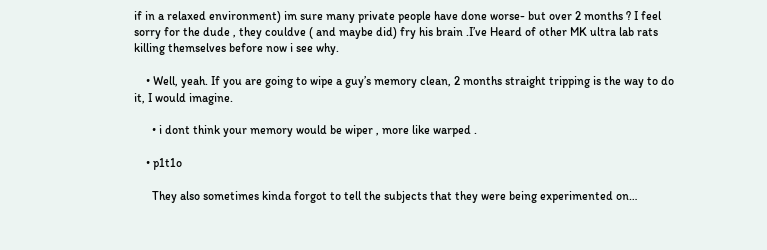if in a relaxed environment) im sure many private people have done worse- but over 2 months ? I feel sorry for the dude , they couldve ( and maybe did) fry his brain .I’ve Heard of other MK ultra lab rats killing themselves before now i see why.

    • Well, yeah. If you are going to wipe a guy’s memory clean, 2 months straight tripping is the way to do it, I would imagine.

      • i dont think your memory would be wiper , more like warped .

    • p1t1o

      They also sometimes kinda forgot to tell the subjects that they were being experimented on…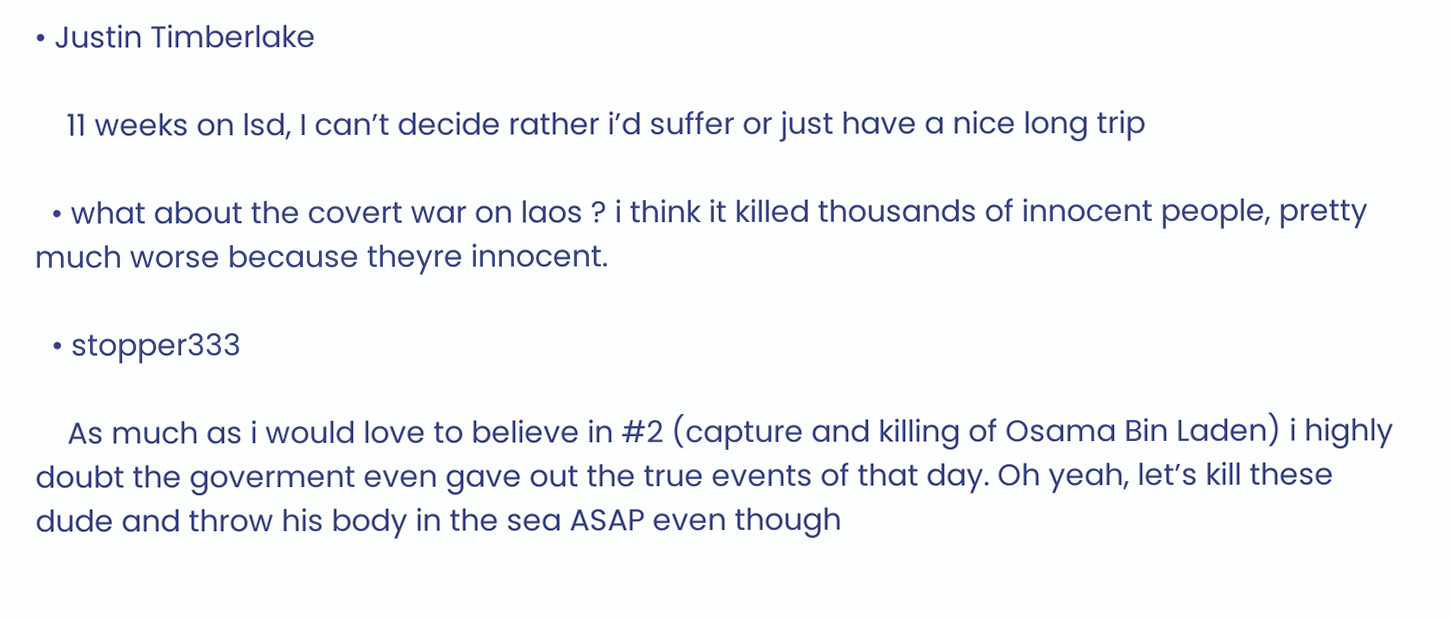• Justin Timberlake

    11 weeks on lsd, I can’t decide rather i’d suffer or just have a nice long trip

  • what about the covert war on laos ? i think it killed thousands of innocent people, pretty much worse because theyre innocent.

  • stopper333

    As much as i would love to believe in #2 (capture and killing of Osama Bin Laden) i highly doubt the goverment even gave out the true events of that day. Oh yeah, let’s kill these dude and throw his body in the sea ASAP even though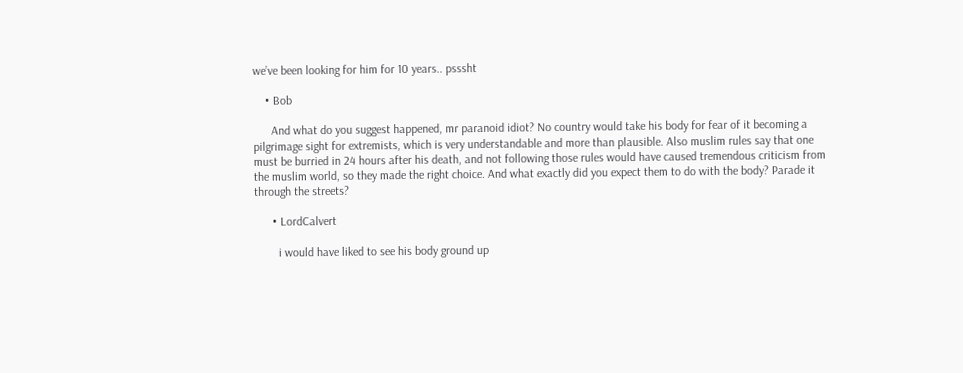we’ve been looking for him for 10 years.. psssht

    • Bob

      And what do you suggest happened, mr paranoid idiot? No country would take his body for fear of it becoming a pilgrimage sight for extremists, which is very understandable and more than plausible. Also muslim rules say that one must be burried in 24 hours after his death, and not following those rules would have caused tremendous criticism from the muslim world, so they made the right choice. And what exactly did you expect them to do with the body? Parade it through the streets?

      • LordCalvert

        i would have liked to see his body ground up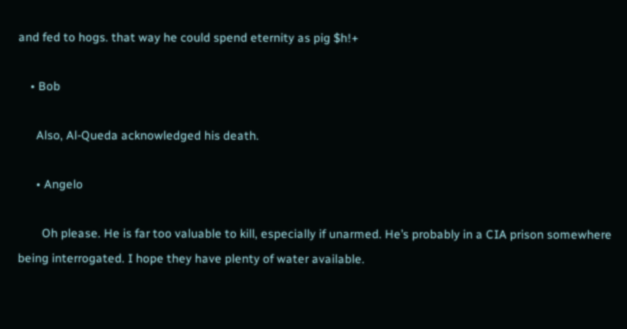and fed to hogs. that way he could spend eternity as pig $h!+

    • Bob

      Also, Al-Queda acknowledged his death.

      • Angelo

        Oh please. He is far too valuable to kill, especially if unarmed. He’s probably in a CIA prison somewhere being interrogated. I hope they have plenty of water available.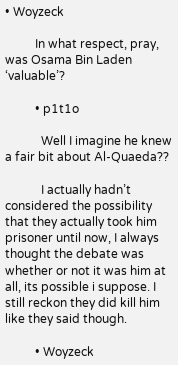• Woyzeck

          In what respect, pray, was Osama Bin Laden ‘valuable’?

          • p1t1o

            Well I imagine he knew a fair bit about Al-Quaeda??

            I actually hadn’t considered the possibility that they actually took him prisoner until now, I always thought the debate was whether or not it was him at all, its possible i suppose. I still reckon they did kill him like they said though.

          • Woyzeck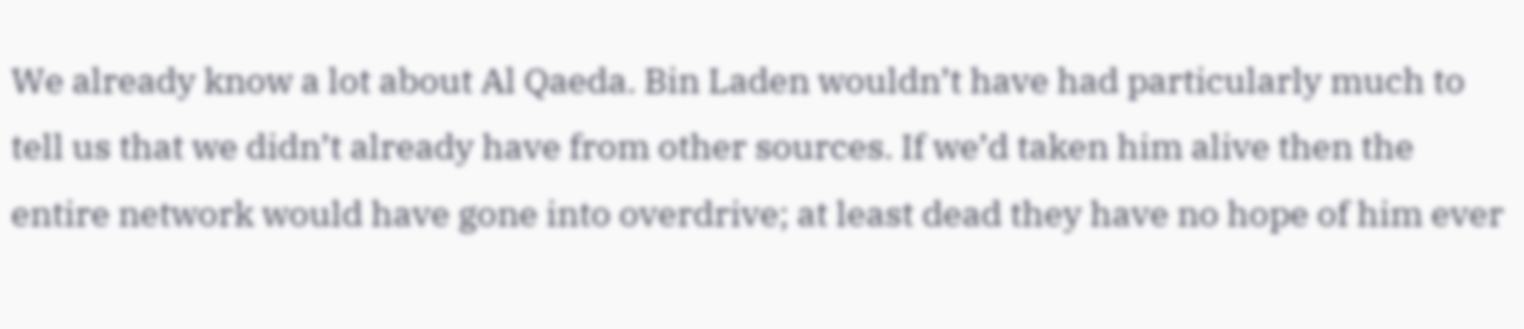We already know a lot about Al Qaeda. Bin Laden wouldn’t have had particularly much to tell us that we didn’t already have from other sources. If we’d taken him alive then the entire network would have gone into overdrive; at least dead they have no hope of him ever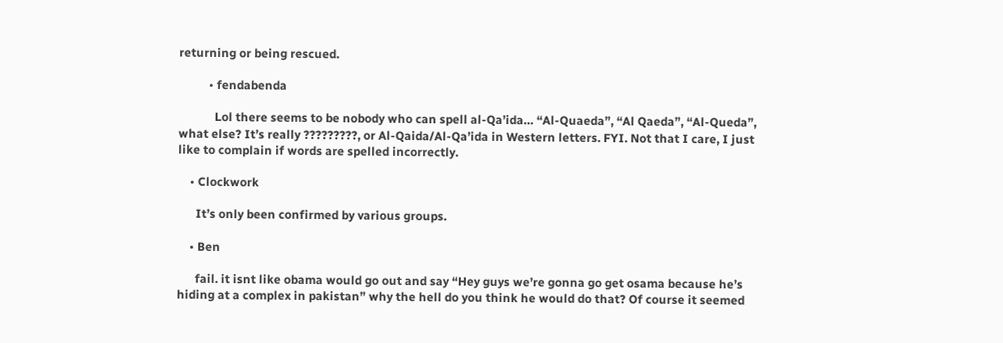returning or being rescued.

          • fendabenda

            Lol there seems to be nobody who can spell al-Qa’ida… “Al-Quaeda”, “Al Qaeda”, “Al-Queda”, what else? It’s really ?????????, or Al-Qaida/Al-Qa’ida in Western letters. FYI. Not that I care, I just like to complain if words are spelled incorrectly.

    • Clockwork

      It’s only been confirmed by various groups.

    • Ben

      fail. it isnt like obama would go out and say “Hey guys we’re gonna go get osama because he’s hiding at a complex in pakistan” why the hell do you think he would do that? Of course it seemed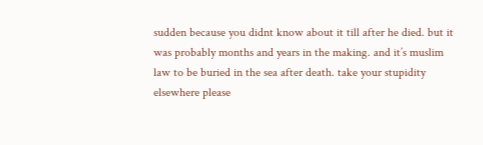sudden because you didnt know about it till after he died. but it was probably months and years in the making. and it’s muslim law to be buried in the sea after death. take your stupidity elsewhere please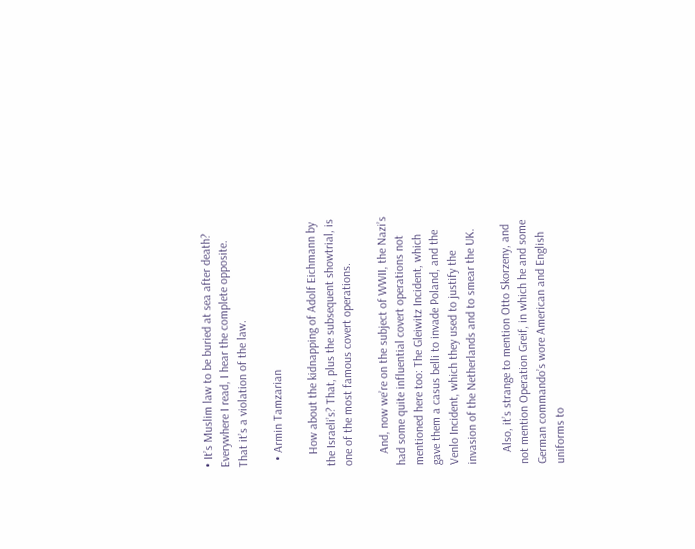• It’s Muslim law to be buried at sea after death? Everywhere I read, I hear the complete opposite. That it’s a violation of the law.

  • Armin Tamzarian

    How about the kidnapping of Adolf Eichmann by the Israeli’s? That, plus the subsequent showtrial, is one of the most famous covert operations.

    And, now we’re on the subject of WWII, the Nazi’s had some quite influential covert operations not mentioned here too: The Gleiwitz Incident, which gave them a casus belli to invade Poland, and the Venlo Incident, which they used to justify the invasion of the Netherlands and to smear the UK.

    Also, it’s strange to mention Otto Skorzeny, and not mention Operation Greif, in which he and some German commando’s wore American and English uniforms to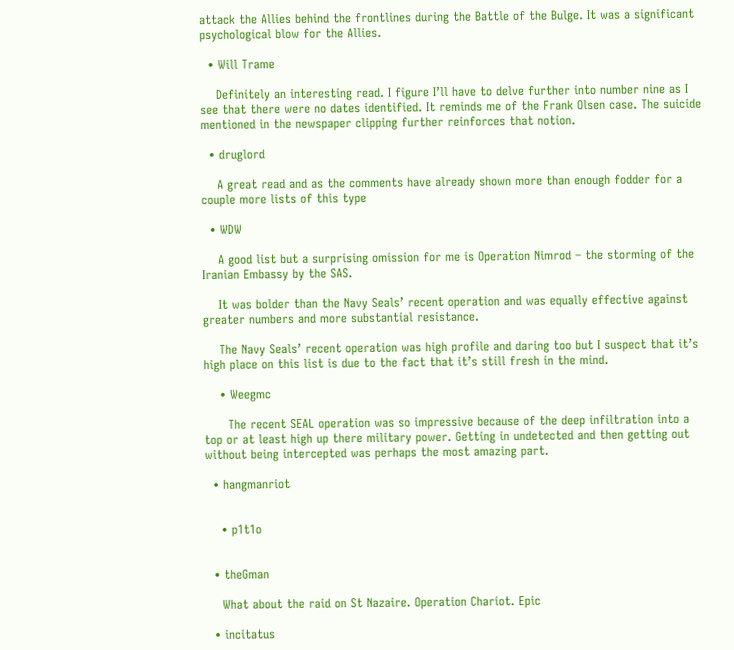attack the Allies behind the frontlines during the Battle of the Bulge. It was a significant psychological blow for the Allies.

  • Will Trame

    Definitely an interesting read. I figure I’ll have to delve further into number nine as I see that there were no dates identified. It reminds me of the Frank Olsen case. The suicide mentioned in the newspaper clipping further reinforces that notion.

  • druglord

    A great read and as the comments have already shown more than enough fodder for a couple more lists of this type

  • WDW

    A good list but a surprising omission for me is Operation Nimrod – the storming of the Iranian Embassy by the SAS.

    It was bolder than the Navy Seals’ recent operation and was equally effective against greater numbers and more substantial resistance.

    The Navy Seals’ recent operation was high profile and daring too but I suspect that it’s high place on this list is due to the fact that it’s still fresh in the mind.

    • Weegmc

      The recent SEAL operation was so impressive because of the deep infiltration into a top or at least high up there military power. Getting in undetected and then getting out without being intercepted was perhaps the most amazing part.

  • hangmanriot


    • p1t1o


  • theGman

    What about the raid on St Nazaire. Operation Chariot. Epic

  • incitatus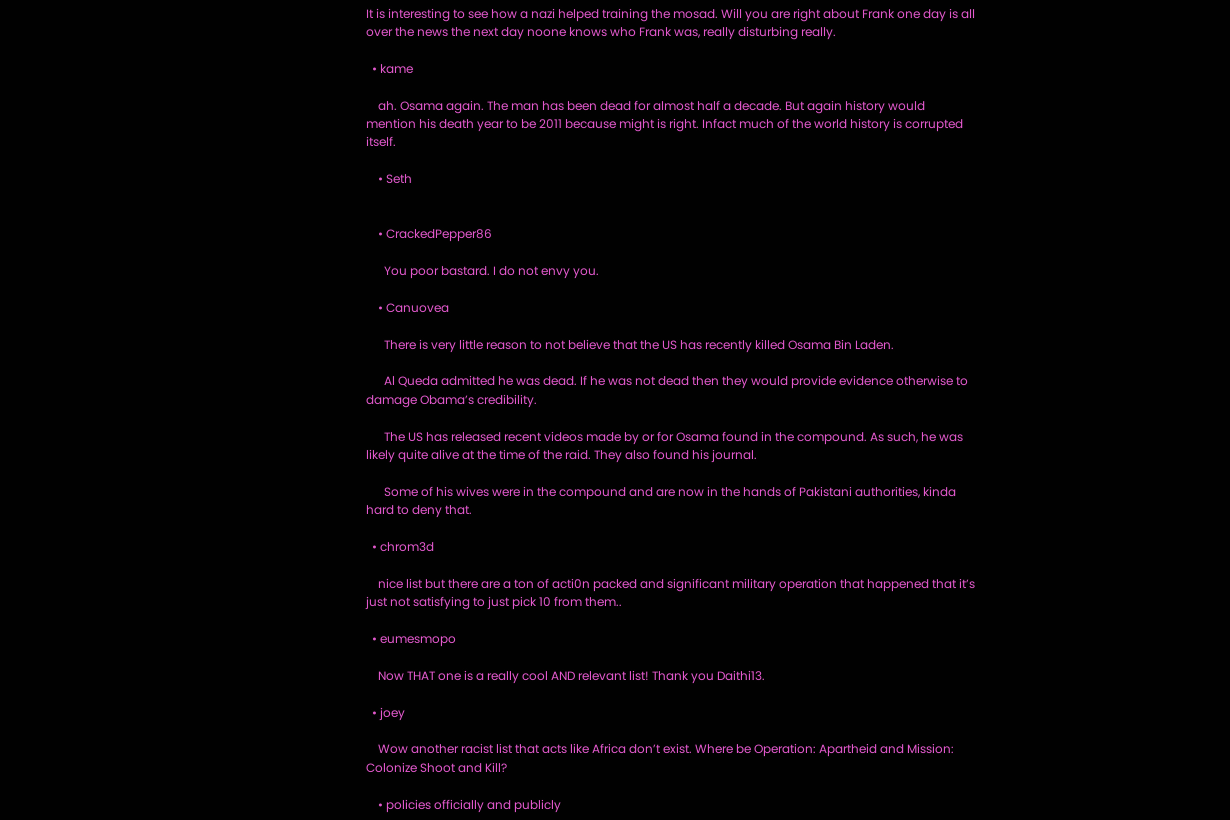It is interesting to see how a nazi helped training the mosad. Will you are right about Frank one day is all over the news the next day noone knows who Frank was, really disturbing really.

  • kame

    ah. Osama again. The man has been dead for almost half a decade. But again history would mention his death year to be 2011 because might is right. Infact much of the world history is corrupted itself.

    • Seth


    • CrackedPepper86

      You poor bastard. I do not envy you.

    • Canuovea

      There is very little reason to not believe that the US has recently killed Osama Bin Laden.

      Al Queda admitted he was dead. If he was not dead then they would provide evidence otherwise to damage Obama’s credibility.

      The US has released recent videos made by or for Osama found in the compound. As such, he was likely quite alive at the time of the raid. They also found his journal.

      Some of his wives were in the compound and are now in the hands of Pakistani authorities, kinda hard to deny that.

  • chrom3d

    nice list but there are a ton of acti0n packed and significant military operation that happened that it’s just not satisfying to just pick 10 from them..

  • eumesmopo

    Now THAT one is a really cool AND relevant list! Thank you Daithi13.

  • joey

    Wow another racist list that acts like Africa don’t exist. Where be Operation: Apartheid and Mission: Colonize Shoot and Kill?

    • policies officially and publicly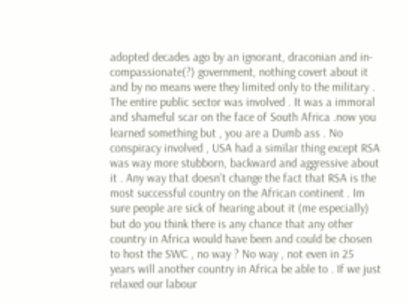adopted decades ago by an ignorant, draconian and in-compassionate(?) government, nothing covert about it and by no means were they limited only to the military . The entire public sector was involved . It was a immoral and shameful scar on the face of South Africa .now you learned something but , you are a Dumb ass . No conspiracy involved , USA had a similar thing except RSA was way more stubborn, backward and aggressive about it . Any way that doesn’t change the fact that RSA is the most successful country on the African continent . Im sure people are sick of hearing about it (me especially) but do you think there is any chance that any other country in Africa would have been and could be chosen to host the SWC , no way ? No way , not even in 25 years will another country in Africa be able to . If we just relaxed our labour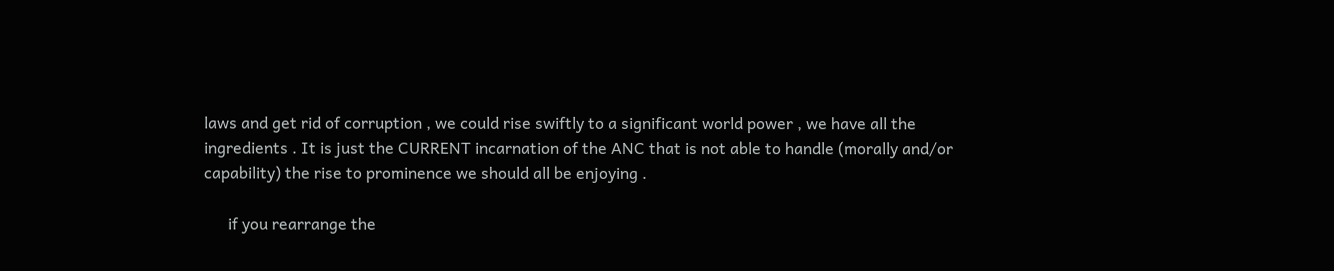laws and get rid of corruption , we could rise swiftly to a significant world power , we have all the ingredients . It is just the CURRENT incarnation of the ANC that is not able to handle (morally and/or capability) the rise to prominence we should all be enjoying .

      if you rearrange the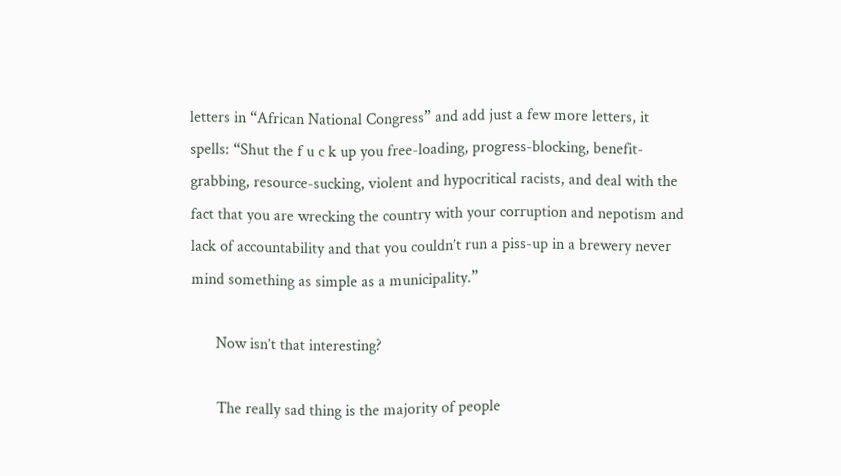letters in “African National Congress” and add just a few more letters, it spells: “Shut the f u c k up you free-loading, progress-blocking, benefit-grabbing, resource-sucking, violent and hypocritical racists, and deal with the fact that you are wrecking the country with your corruption and nepotism and lack of accountability and that you couldn’t run a piss-up in a brewery never mind something as simple as a municipality.”

      Now isn’t that interesting?

      The really sad thing is the majority of people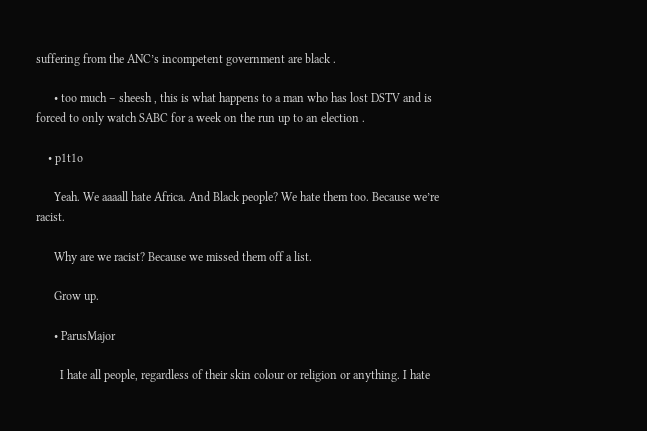suffering from the ANC’s incompetent government are black .

      • too much – sheesh , this is what happens to a man who has lost DSTV and is forced to only watch SABC for a week on the run up to an election .

    • p1t1o

      Yeah. We aaaall hate Africa. And Black people? We hate them too. Because we’re racist.

      Why are we racist? Because we missed them off a list.

      Grow up.

      • ParusMajor

        I hate all people, regardless of their skin colour or religion or anything. I hate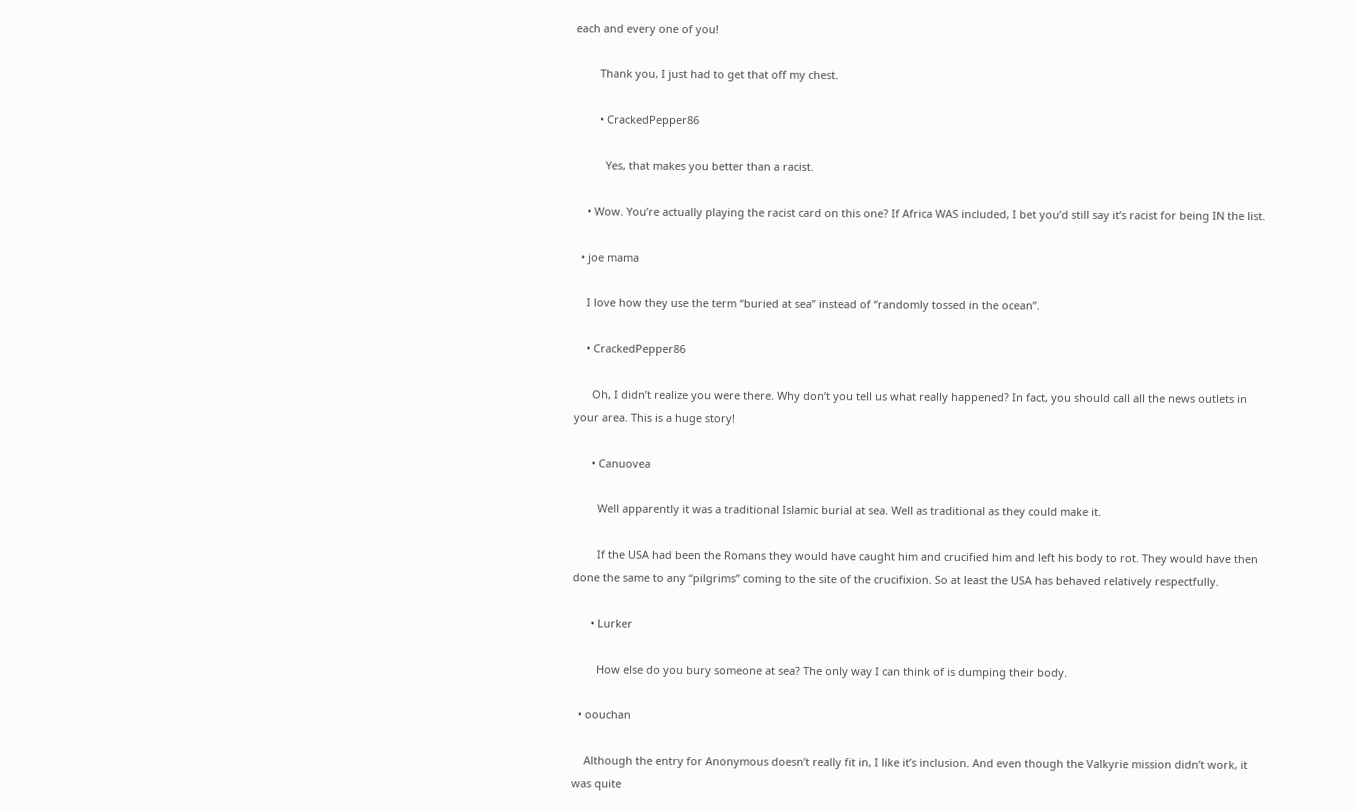each and every one of you!

        Thank you, I just had to get that off my chest.

        • CrackedPepper86

          Yes, that makes you better than a racist.

    • Wow. You’re actually playing the racist card on this one? If Africa WAS included, I bet you’d still say it’s racist for being IN the list.

  • joe mama

    I love how they use the term “buried at sea” instead of “randomly tossed in the ocean”.

    • CrackedPepper86

      Oh, I didn’t realize you were there. Why don’t you tell us what really happened? In fact, you should call all the news outlets in your area. This is a huge story!

      • Canuovea

        Well apparently it was a traditional Islamic burial at sea. Well as traditional as they could make it.

        If the USA had been the Romans they would have caught him and crucified him and left his body to rot. They would have then done the same to any “pilgrims” coming to the site of the crucifixion. So at least the USA has behaved relatively respectfully.

      • Lurker

        How else do you bury someone at sea? The only way I can think of is dumping their body.

  • oouchan

    Although the entry for Anonymous doesn’t really fit in, I like it’s inclusion. And even though the Valkyrie mission didn’t work, it was quite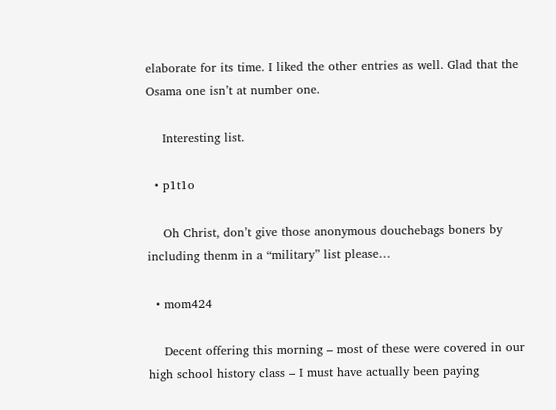elaborate for its time. I liked the other entries as well. Glad that the Osama one isn’t at number one.

    Interesting list.

  • p1t1o

    Oh Christ, don’t give those anonymous douchebags boners by including thenm in a “military” list please…

  • mom424

    Decent offering this morning – most of these were covered in our high school history class – I must have actually been paying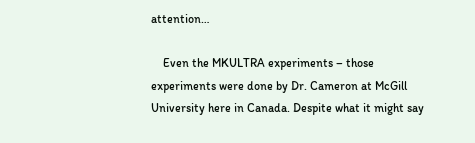attention…

    Even the MKULTRA experiments – those experiments were done by Dr. Cameron at McGill University here in Canada. Despite what it might say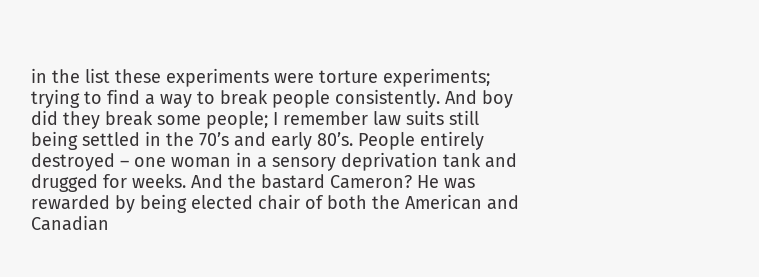in the list these experiments were torture experiments; trying to find a way to break people consistently. And boy did they break some people; I remember law suits still being settled in the 70’s and early 80’s. People entirely destroyed – one woman in a sensory deprivation tank and drugged for weeks. And the bastard Cameron? He was rewarded by being elected chair of both the American and Canadian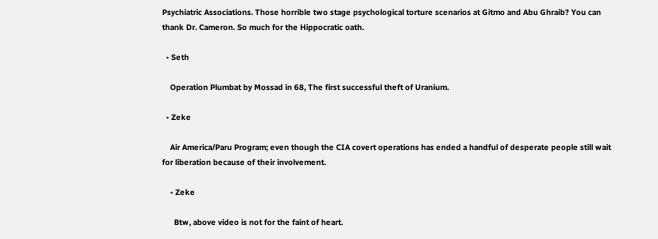Psychiatric Associations. Those horrible two stage psychological torture scenarios at Gitmo and Abu Ghraib? You can thank Dr. Cameron. So much for the Hippocratic oath.

  • Seth

    Operation Plumbat by Mossad in 68, The first successful theft of Uranium.

  • Zeke

    Air America/Paru Program; even though the CIA covert operations has ended a handful of desperate people still wait for liberation because of their involvement.

    • Zeke

      Btw, above video is not for the faint of heart.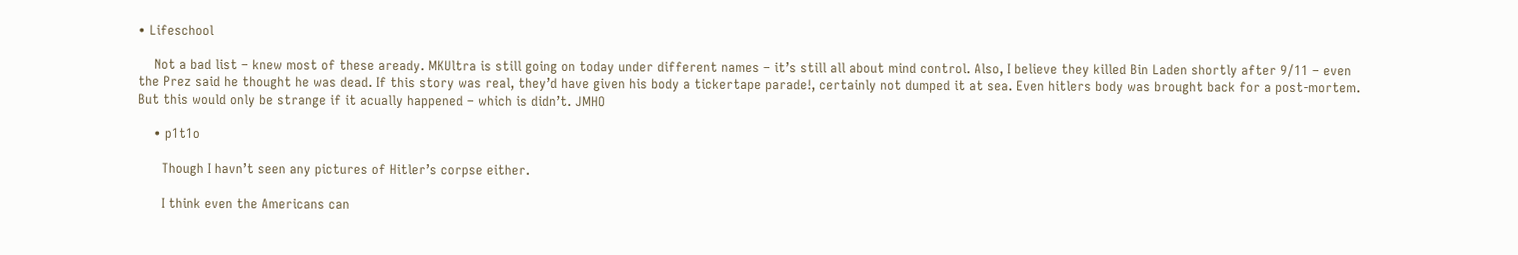• Lifeschool

    Not a bad list – knew most of these aready. MKUltra is still going on today under different names – it’s still all about mind control. Also, I believe they killed Bin Laden shortly after 9/11 – even the Prez said he thought he was dead. If this story was real, they’d have given his body a tickertape parade!, certainly not dumped it at sea. Even hitlers body was brought back for a post-mortem. But this would only be strange if it acually happened – which is didn’t. JMHO

    • p1t1o

      Though I havn’t seen any pictures of Hitler’s corpse either.

      I think even the Americans can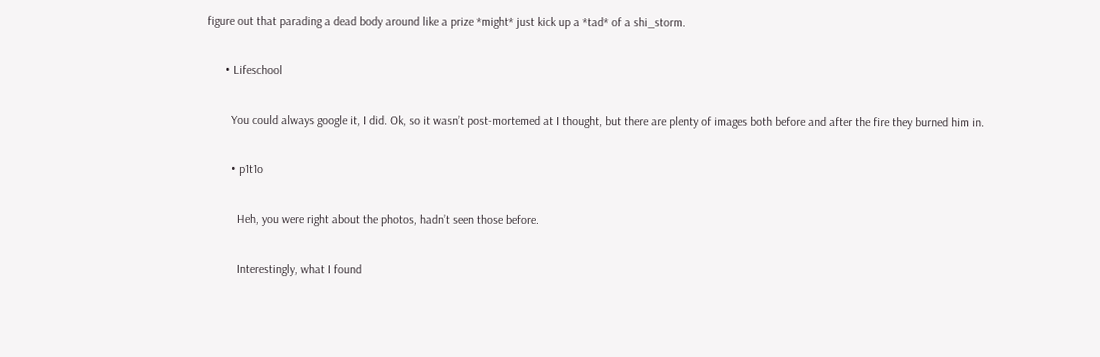figure out that parading a dead body around like a prize *might* just kick up a *tad* of a shi_storm.

      • Lifeschool

        You could always google it, I did. Ok, so it wasn’t post-mortemed at I thought, but there are plenty of images both before and after the fire they burned him in.

        • p1t1o

          Heh, you were right about the photos, hadn’t seen those before.

          Interestingly, what I found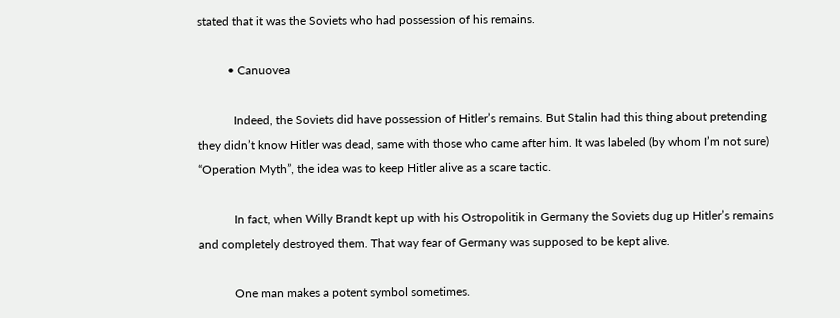stated that it was the Soviets who had possession of his remains.

          • Canuovea

            Indeed, the Soviets did have possession of Hitler’s remains. But Stalin had this thing about pretending they didn’t know Hitler was dead, same with those who came after him. It was labeled (by whom I’m not sure) “Operation Myth”, the idea was to keep Hitler alive as a scare tactic.

            In fact, when Willy Brandt kept up with his Ostropolitik in Germany the Soviets dug up Hitler’s remains and completely destroyed them. That way fear of Germany was supposed to be kept alive.

            One man makes a potent symbol sometimes.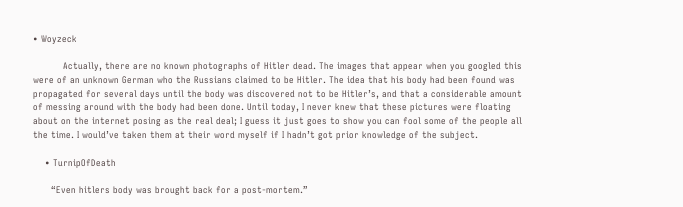• Woyzeck

          Actually, there are no known photographs of Hitler dead. The images that appear when you googled this were of an unknown German who the Russians claimed to be Hitler. The idea that his body had been found was propagated for several days until the body was discovered not to be Hitler’s, and that a considerable amount of messing around with the body had been done. Until today, I never knew that these pictures were floating about on the internet posing as the real deal; I guess it just goes to show you can fool some of the people all the time. I would’ve taken them at their word myself if I hadn’t got prior knowledge of the subject.

    • TurnipOfDeath

      “Even hitlers body was brought back for a post-mortem.”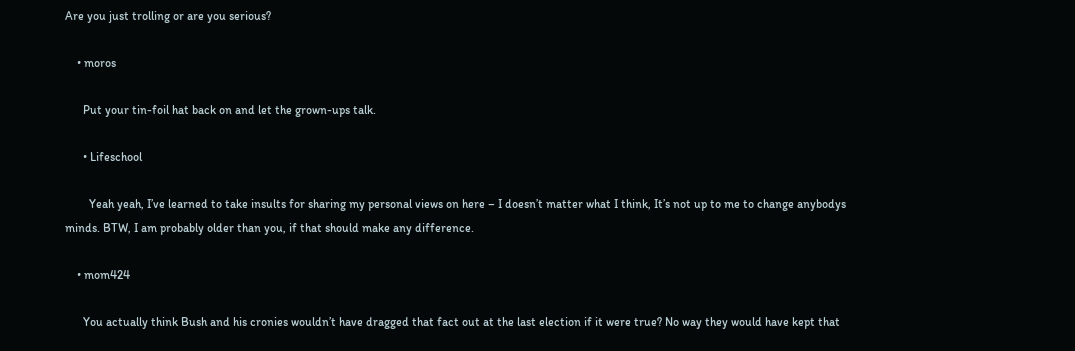Are you just trolling or are you serious?

    • moros

      Put your tin-foil hat back on and let the grown-ups talk.

      • Lifeschool

        Yeah yeah, I’ve learned to take insults for sharing my personal views on here – I doesn’t matter what I think, It’s not up to me to change anybodys minds. BTW, I am probably older than you, if that should make any difference.

    • mom424

      You actually think Bush and his cronies wouldn’t have dragged that fact out at the last election if it were true? No way they would have kept that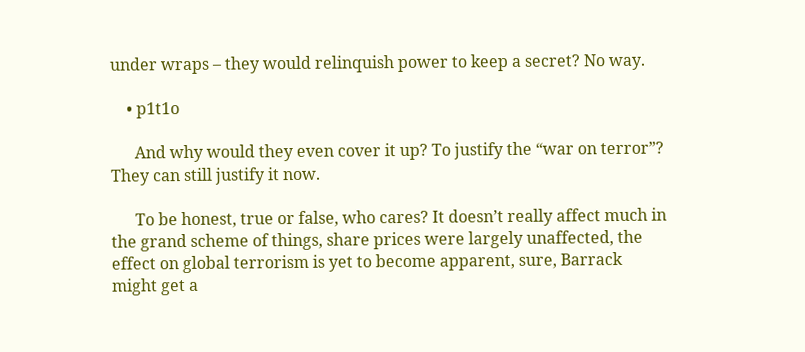under wraps – they would relinquish power to keep a secret? No way.

    • p1t1o

      And why would they even cover it up? To justify the “war on terror”? They can still justify it now.

      To be honest, true or false, who cares? It doesn’t really affect much in the grand scheme of things, share prices were largely unaffected, the effect on global terrorism is yet to become apparent, sure, Barrack might get a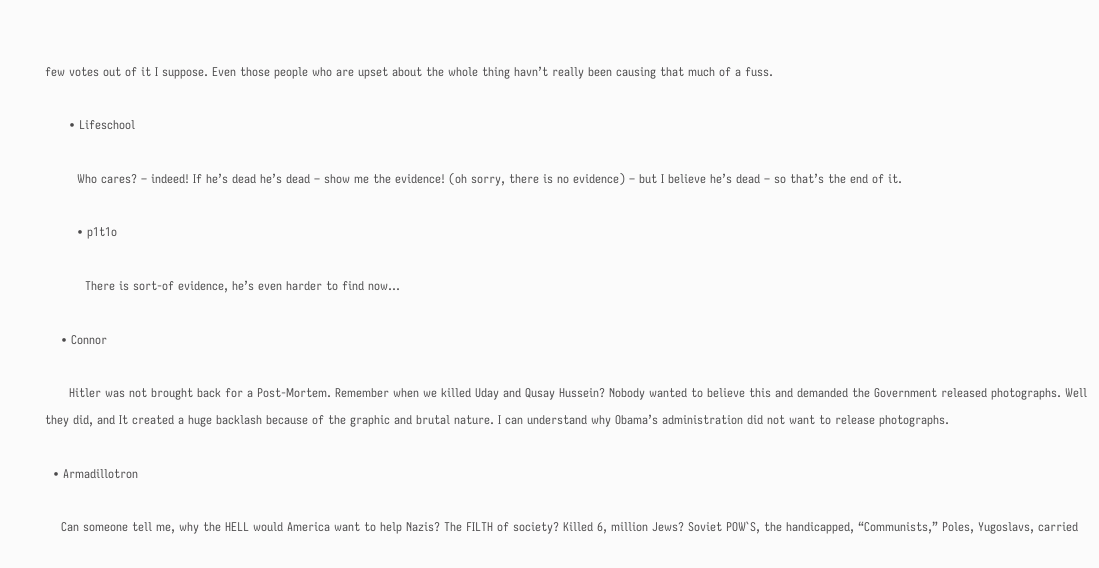few votes out of it I suppose. Even those people who are upset about the whole thing havn’t really been causing that much of a fuss.

      • Lifeschool

        Who cares? – indeed! If he’s dead he’s dead – show me the evidence! (oh sorry, there is no evidence) – but I believe he’s dead – so that’s the end of it.

        • p1t1o

          There is sort-of evidence, he’s even harder to find now…

    • Connor

      Hitler was not brought back for a Post-Mortem. Remember when we killed Uday and Qusay Hussein? Nobody wanted to believe this and demanded the Government released photographs. Well they did, and It created a huge backlash because of the graphic and brutal nature. I can understand why Obama’s administration did not want to release photographs.

  • Armadillotron

    Can someone tell me, why the HELL would America want to help Nazis? The FILTH of society? Killed 6, million Jews? Soviet POW`S, the handicapped, “Communists,” Poles, Yugoslavs, carried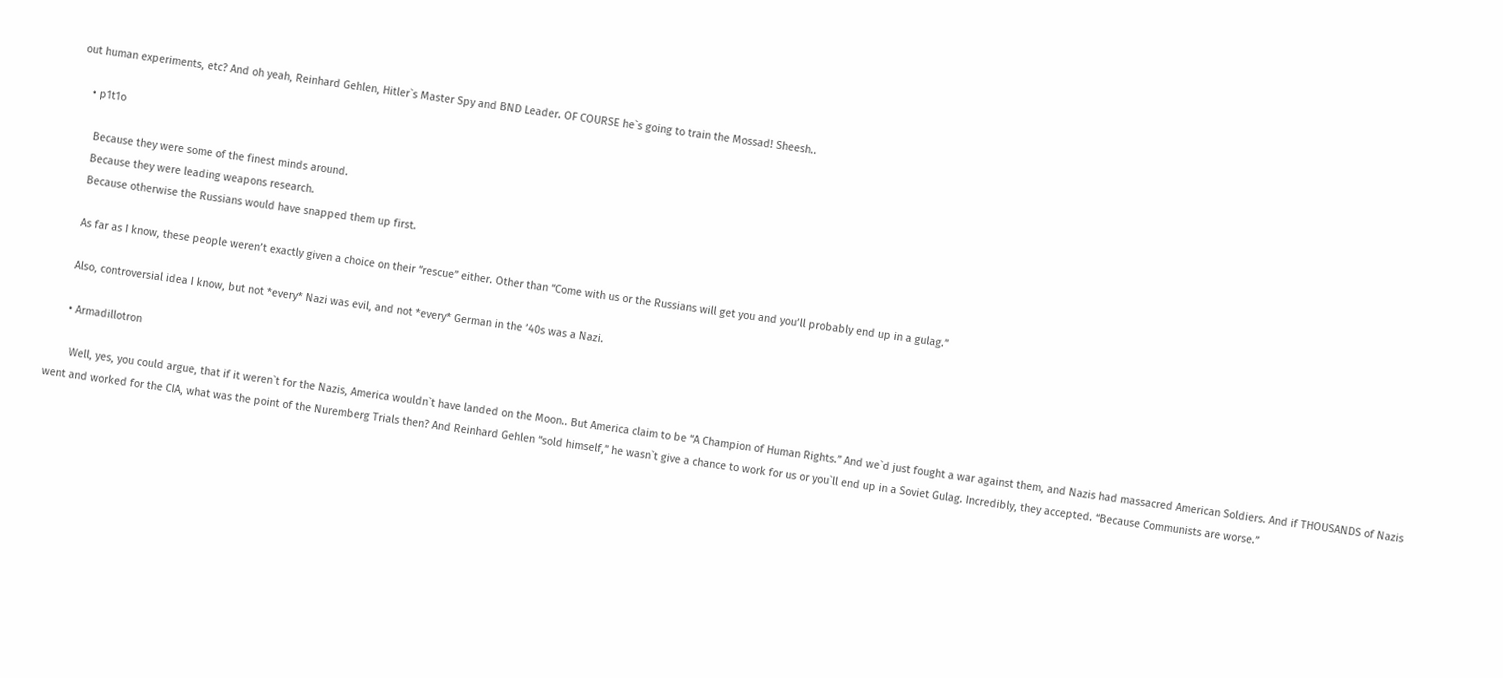out human experiments, etc? And oh yeah, Reinhard Gehlen, Hitler`s Master Spy and BND Leader. OF COURSE he`s going to train the Mossad! Sheesh..

    • p1t1o

      Because they were some of the finest minds around.
      Because they were leading weapons research.
      Because otherwise the Russians would have snapped them up first.

      As far as I know, these people weren’t exactly given a choice on their “rescue” either. Other than “Come with us or the Russians will get you and you’ll probably end up in a gulag.”

      Also, controversial idea I know, but not *every* Nazi was evil, and not *every* German in the ’40s was a Nazi.

      • Armadillotron

        Well, yes, you could argue, that if it weren`t for the Nazis, America wouldn`t have landed on the Moon.. But America claim to be “A Champion of Human Rights.” And we`d just fought a war against them, and Nazis had massacred American Soldiers. And if THOUSANDS of Nazis went and worked for the CIA, what was the point of the Nuremberg Trials then? And Reinhard Gehlen “sold himself,” he wasn`t give a chance to work for us or you`ll end up in a Soviet Gulag. Incredibly, they accepted. “Because Communists are worse.”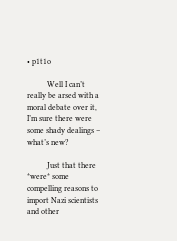• p1t1o

          Well I can’t really be arsed with a moral debate over it, I’m sure there were some shady dealings – what’s new?

          Just that there *were* some compelling reasons to import Nazi scientists and other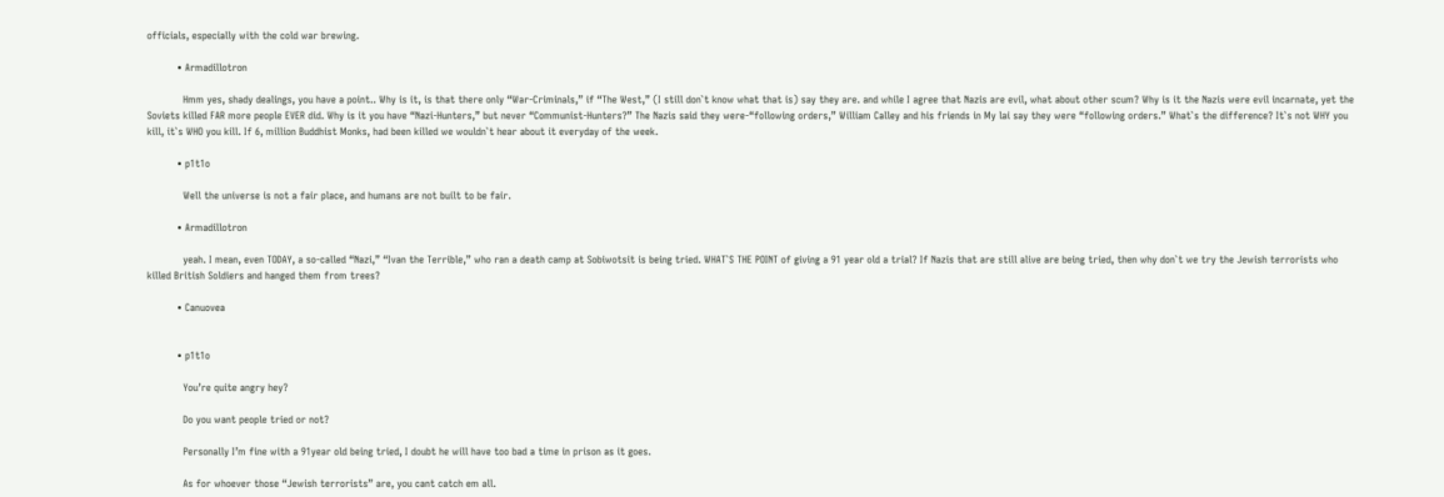officials, especially with the cold war brewing.

          • Armadillotron

            Hmm yes, shady dealings, you have a point.. Why is it, is that there only “War-Criminals,” if “The West,” (I still don`t know what that is) say they are. and while I agree that Nazis are evil, what about other scum? Why is it the Nazis were evil incarnate, yet the Soviets killed FAR more people EVER did. Why is it you have “Nazi-Hunters,” but never “Communist-Hunters?” The Nazis said they were-“following orders,” William Calley and his friends in My lai say they were “following orders.” What`s the difference? It`s not WHY you kill, it`s WHO you kill. If 6, million Buddhist Monks, had been killed we wouldn`t hear about it everyday of the week.

          • p1t1o

            Well the universe is not a fair place, and humans are not built to be fair.

          • Armadillotron

            yeah. I mean, even TODAY, a so-called “Nazi,” “Ivan the Terrible,” who ran a death camp at Sobiwotsit is being tried. WHAT`S THE POINT of giving a 91 year old a trial? If Nazis that are still alive are being tried, then why don`t we try the Jewish terrorists who killed British Soldiers and hanged them from trees?

          • Canuovea


          • p1t1o

            You’re quite angry hey?

            Do you want people tried or not?

            Personally I’m fine with a 91year old being tried, I doubt he will have too bad a time in prison as it goes.

            As for whoever those “Jewish terrorists” are, you cant catch em all.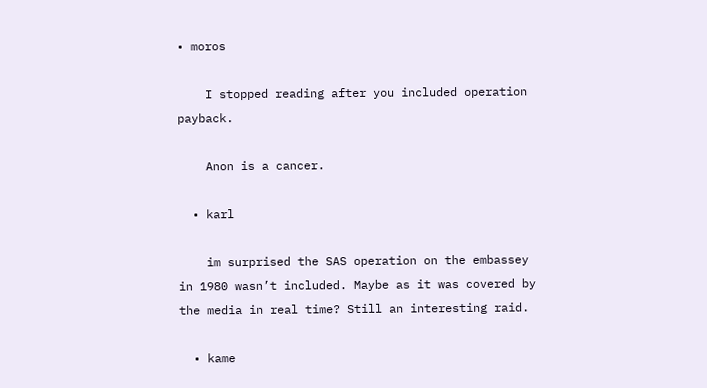• moros

    I stopped reading after you included operation payback.

    Anon is a cancer.

  • karl

    im surprised the SAS operation on the embassey in 1980 wasn’t included. Maybe as it was covered by the media in real time? Still an interesting raid.

  • kame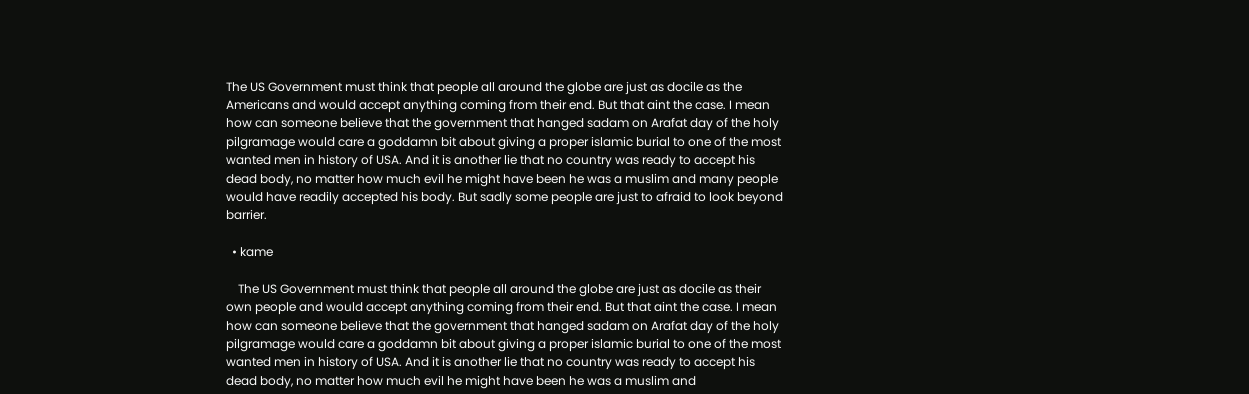The US Government must think that people all around the globe are just as docile as the Americans and would accept anything coming from their end. But that aint the case. I mean how can someone believe that the government that hanged sadam on Arafat day of the holy pilgramage would care a goddamn bit about giving a proper islamic burial to one of the most wanted men in history of USA. And it is another lie that no country was ready to accept his dead body, no matter how much evil he might have been he was a muslim and many people would have readily accepted his body. But sadly some people are just to afraid to look beyond barrier.

  • kame

    The US Government must think that people all around the globe are just as docile as their own people and would accept anything coming from their end. But that aint the case. I mean how can someone believe that the government that hanged sadam on Arafat day of the holy pilgramage would care a goddamn bit about giving a proper islamic burial to one of the most wanted men in history of USA. And it is another lie that no country was ready to accept his dead body, no matter how much evil he might have been he was a muslim and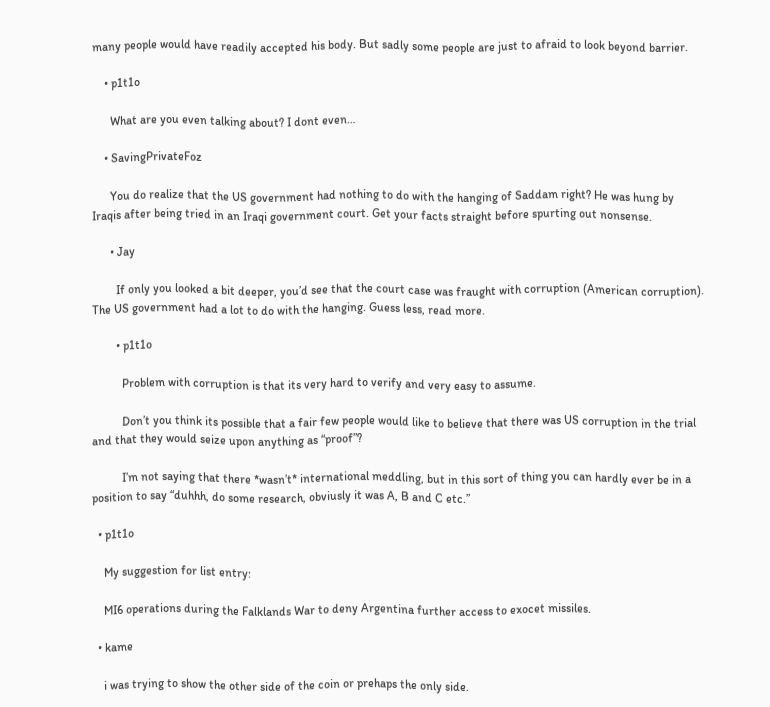many people would have readily accepted his body. But sadly some people are just to afraid to look beyond barrier.

    • p1t1o

      What are you even talking about? I dont even…

    • SavingPrivateFoz

      You do realize that the US government had nothing to do with the hanging of Saddam right? He was hung by Iraqis after being tried in an Iraqi government court. Get your facts straight before spurting out nonsense.

      • Jay

        If only you looked a bit deeper, you’d see that the court case was fraught with corruption (American corruption). The US government had a lot to do with the hanging. Guess less, read more.

        • p1t1o

          Problem with corruption is that its very hard to verify and very easy to assume.

          Don’t you think its possible that a fair few people would like to believe that there was US corruption in the trial and that they would seize upon anything as “proof”?

          I’m not saying that there *wasn’t* international meddling, but in this sort of thing you can hardly ever be in a position to say “duhhh, do some research, obviusly it was A, B and C etc.”

  • p1t1o

    My suggestion for list entry:

    MI6 operations during the Falklands War to deny Argentina further access to exocet missiles.

  • kame

    i was trying to show the other side of the coin or prehaps the only side.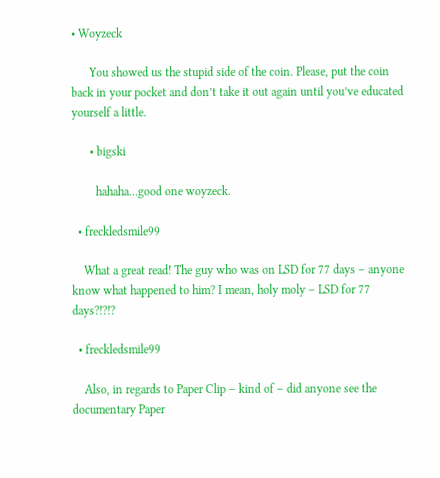• Woyzeck

      You showed us the stupid side of the coin. Please, put the coin back in your pocket and don’t take it out again until you’ve educated yourself a little.

      • bigski

        hahaha…good one woyzeck.

  • freckledsmile99

    What a great read! The guy who was on LSD for 77 days – anyone know what happened to him? I mean, holy moly – LSD for 77 days?!?!?

  • freckledsmile99

    Also, in regards to Paper Clip – kind of – did anyone see the documentary Paper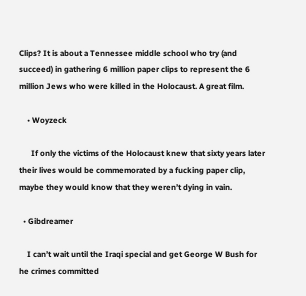Clips? It is about a Tennessee middle school who try (and succeed) in gathering 6 million paper clips to represent the 6 million Jews who were killed in the Holocaust. A great film.

    • Woyzeck

      If only the victims of the Holocaust knew that sixty years later their lives would be commemorated by a fucking paper clip, maybe they would know that they weren’t dying in vain.

  • Gibdreamer

    I can’t wait until the Iraqi special and get George W Bush for he crimes committed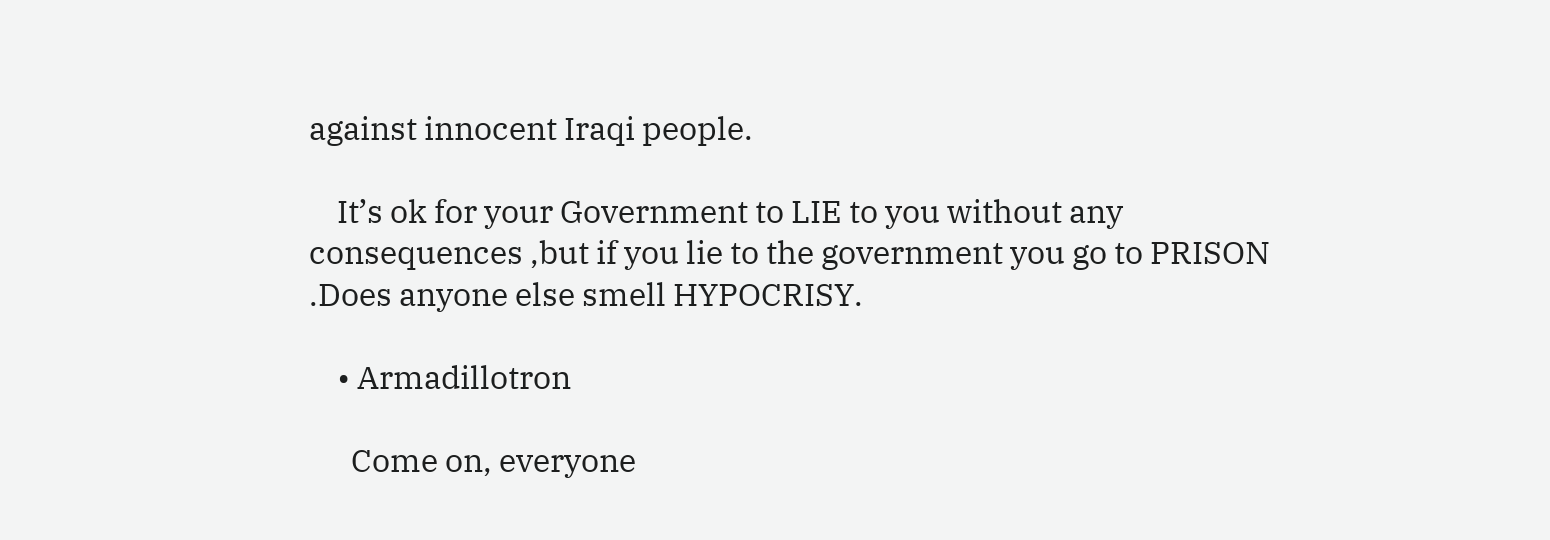against innocent Iraqi people.

    It’s ok for your Government to LIE to you without any consequences ,but if you lie to the government you go to PRISON .Does anyone else smell HYPOCRISY.

    • Armadillotron

      Come on, everyone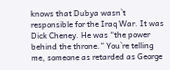knows that Dubya wasn`t responsible for the Iraq War. It was Dick Cheney. He was “the power behind the throne.” You`re telling me, someone as retarded as George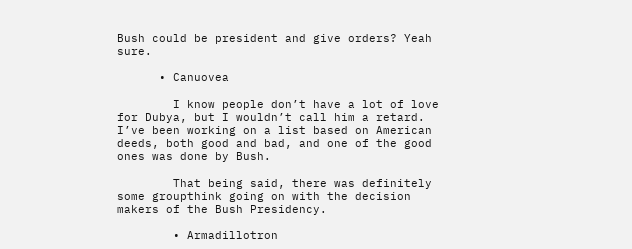Bush could be president and give orders? Yeah sure.

      • Canuovea

        I know people don’t have a lot of love for Dubya, but I wouldn’t call him a retard. I’ve been working on a list based on American deeds, both good and bad, and one of the good ones was done by Bush.

        That being said, there was definitely some groupthink going on with the decision makers of the Bush Presidency.

        • Armadillotron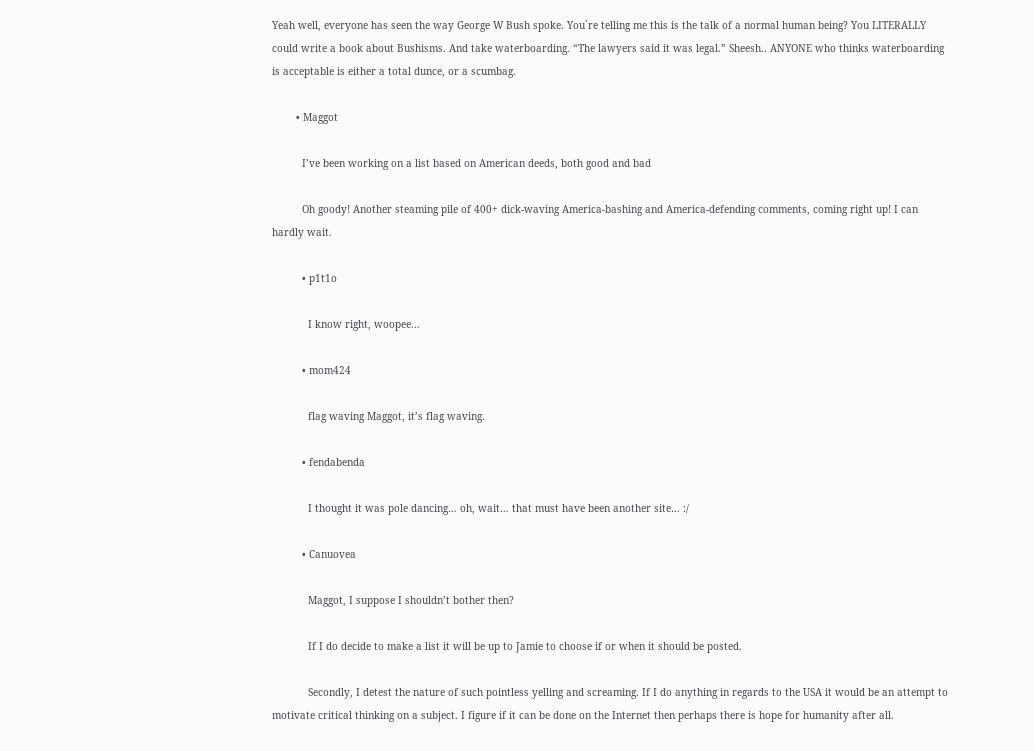Yeah well, everyone has seen the way George W Bush spoke. You`re telling me this is the talk of a normal human being? You LITERALLY could write a book about Bushisms. And take waterboarding. “The lawyers said it was legal.” Sheesh.. ANYONE who thinks waterboarding is acceptable is either a total dunce, or a scumbag.

        • Maggot

          I’ve been working on a list based on American deeds, both good and bad

          Oh goody! Another steaming pile of 400+ dick-waving America-bashing and America-defending comments, coming right up! I can hardly wait.

          • p1t1o

            I know right, woopee…

          • mom424

            flag waving Maggot, it’s flag waving.

          • fendabenda

            I thought it was pole dancing… oh, wait… that must have been another site… :/

          • Canuovea

            Maggot, I suppose I shouldn’t bother then?

            If I do decide to make a list it will be up to Jamie to choose if or when it should be posted.

            Secondly, I detest the nature of such pointless yelling and screaming. If I do anything in regards to the USA it would be an attempt to motivate critical thinking on a subject. I figure if it can be done on the Internet then perhaps there is hope for humanity after all.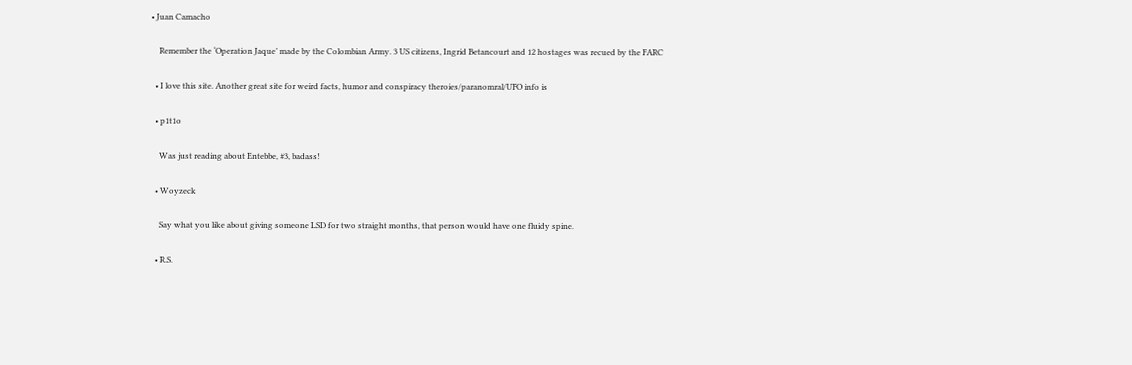• Juan Camacho

    Remember the ‘Operation Jaque’ made by the Colombian Army. 3 US citizens, Ingrid Betancourt and 12 hostages was recued by the FARC

  • I love this site. Another great site for weird facts, humor and conspiracy theroies/paranomral/UFO info is

  • p1t1o

    Was just reading about Entebbe, #3, badass!

  • Woyzeck

    Say what you like about giving someone LSD for two straight months, that person would have one fluidy spine.

  • R.S.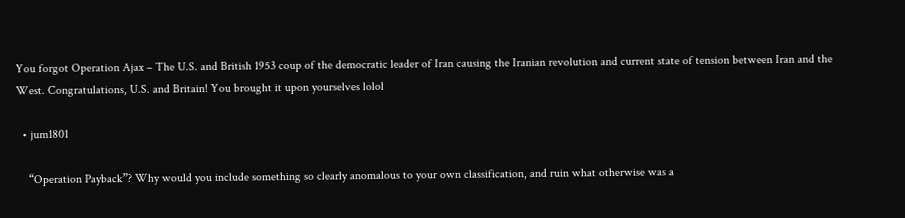You forgot Operation Ajax – The U.S. and British 1953 coup of the democratic leader of Iran causing the Iranian revolution and current state of tension between Iran and the West. Congratulations, U.S. and Britain! You brought it upon yourselves lolol

  • jum1801

    “Operation Payback”? Why would you include something so clearly anomalous to your own classification, and ruin what otherwise was a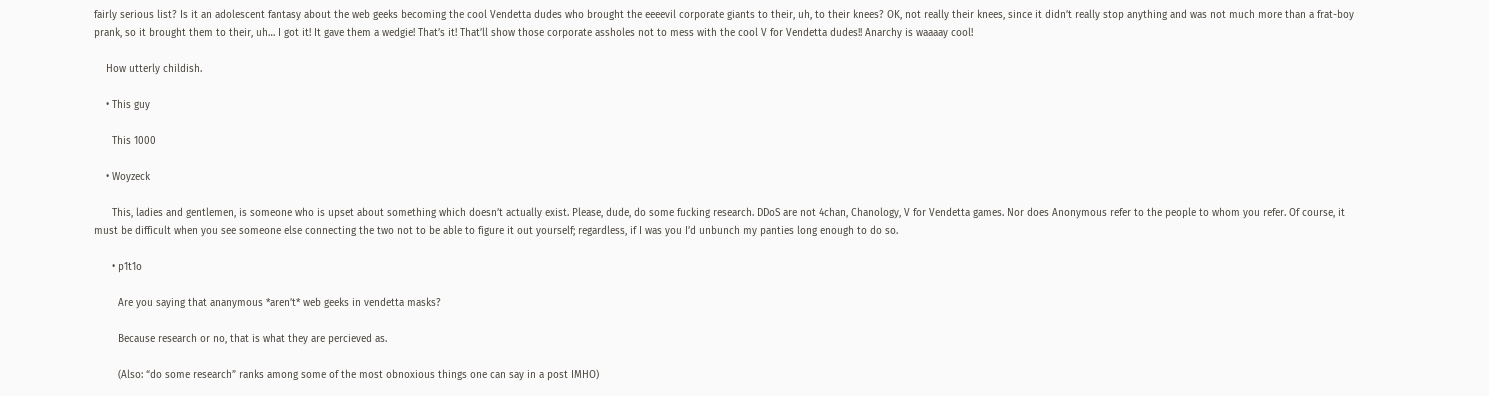fairly serious list? Is it an adolescent fantasy about the web geeks becoming the cool Vendetta dudes who brought the eeeevil corporate giants to their, uh, to their knees? OK, not really their knees, since it didn’t really stop anything and was not much more than a frat-boy prank, so it brought them to their, uh… I got it! It gave them a wedgie! That’s it! That’ll show those corporate assholes not to mess with the cool V for Vendetta dudes!! Anarchy is waaaay cool!

    How utterly childish.

    • This guy

      This 1000

    • Woyzeck

      This, ladies and gentlemen, is someone who is upset about something which doesn’t actually exist. Please, dude, do some fucking research. DDoS are not 4chan, Chanology, V for Vendetta games. Nor does Anonymous refer to the people to whom you refer. Of course, it must be difficult when you see someone else connecting the two not to be able to figure it out yourself; regardless, if I was you I’d unbunch my panties long enough to do so.

      • p1t1o

        Are you saying that ananymous *aren’t* web geeks in vendetta masks?

        Because research or no, that is what they are percieved as.

        (Also: “do some research” ranks among some of the most obnoxious things one can say in a post IMHO)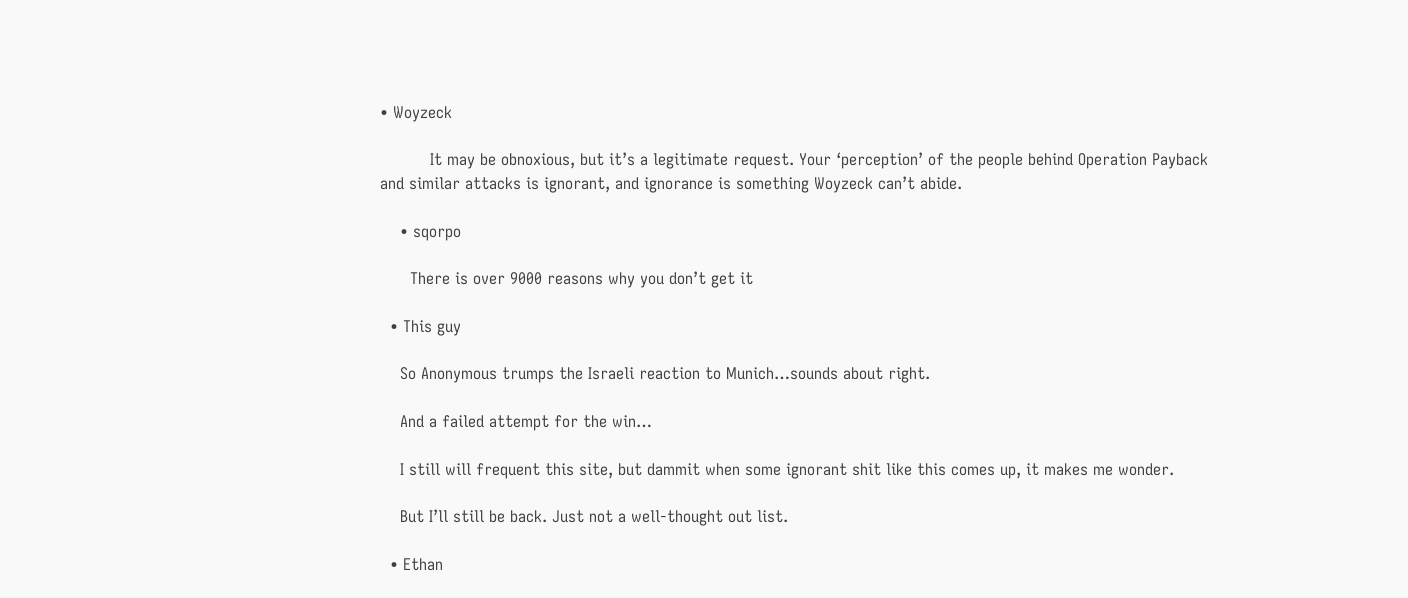• Woyzeck

          It may be obnoxious, but it’s a legitimate request. Your ‘perception’ of the people behind Operation Payback and similar attacks is ignorant, and ignorance is something Woyzeck can’t abide.

    • sqorpo

      There is over 9000 reasons why you don’t get it

  • This guy

    So Anonymous trumps the Israeli reaction to Munich…sounds about right.

    And a failed attempt for the win…

    I still will frequent this site, but dammit when some ignorant shit like this comes up, it makes me wonder.

    But I’ll still be back. Just not a well-thought out list.

  • Ethan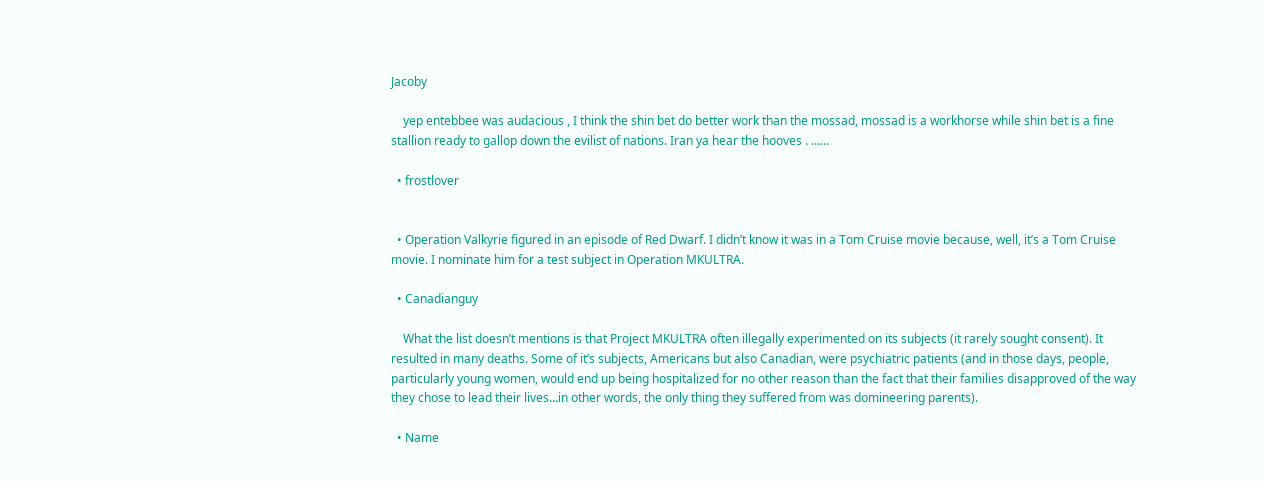Jacoby

    yep entebbee was audacious , I think the shin bet do better work than the mossad, mossad is a workhorse while shin bet is a fine stallion ready to gallop down the evilist of nations. Iran ya hear the hooves . ……

  • frostlover


  • Operation Valkyrie figured in an episode of Red Dwarf. I didn’t know it was in a Tom Cruise movie because, well, it’s a Tom Cruise movie. I nominate him for a test subject in Operation MKULTRA.

  • Canadianguy

    What the list doesn’t mentions is that Project MKULTRA often illegally experimented on its subjects (it rarely sought consent). It resulted in many deaths. Some of it’s subjects, Americans but also Canadian, were psychiatric patients (and in those days, people, particularly young women, would end up being hospitalized for no other reason than the fact that their families disapproved of the way they chose to lead their lives…in other words, the only thing they suffered from was domineering parents).

  • Name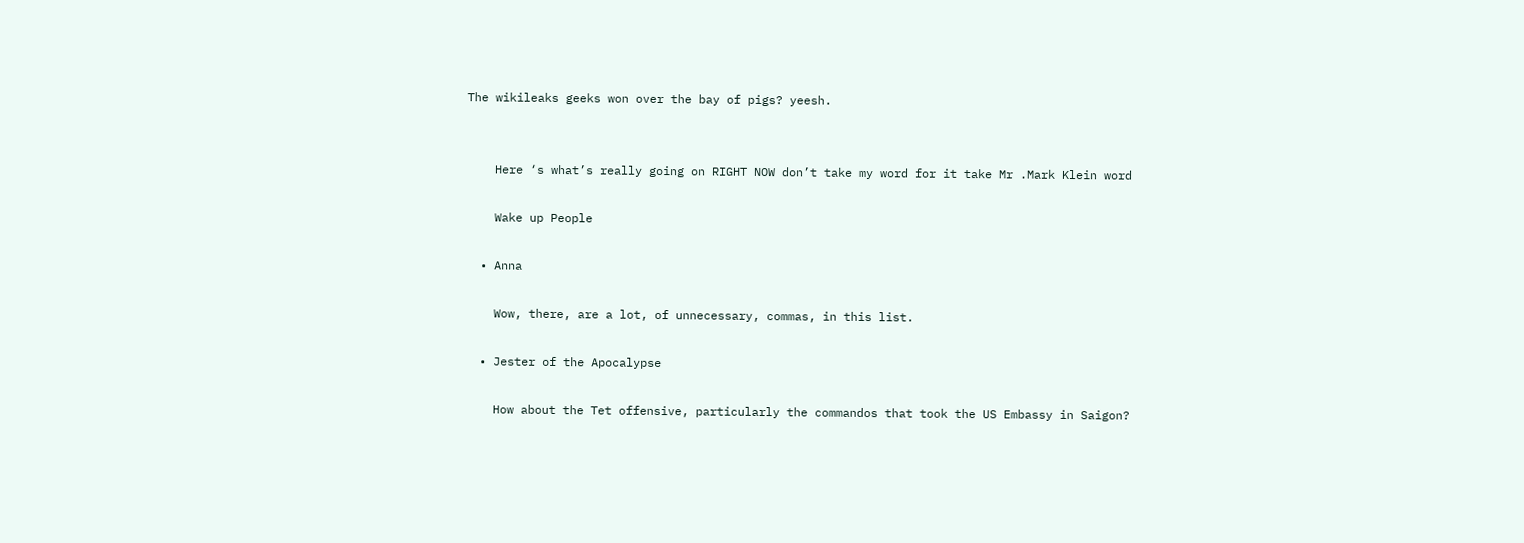The wikileaks geeks won over the bay of pigs? yeesh.


    Here ‘s what’s really going on RIGHT NOW don’t take my word for it take Mr .Mark Klein word

    Wake up People

  • Anna

    Wow, there, are a lot, of unnecessary, commas, in this list.

  • Jester of the Apocalypse

    How about the Tet offensive, particularly the commandos that took the US Embassy in Saigon?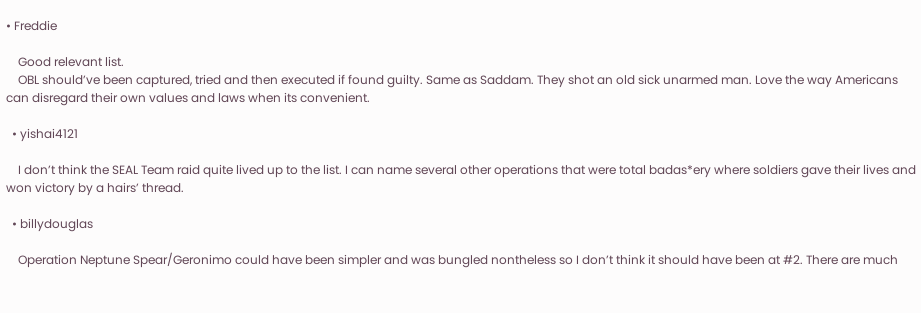• Freddie

    Good relevant list.
    OBL should’ve been captured, tried and then executed if found guilty. Same as Saddam. They shot an old sick unarmed man. Love the way Americans can disregard their own values and laws when its convenient.

  • yishai4121

    I don’t think the SEAL Team raid quite lived up to the list. I can name several other operations that were total badas*ery where soldiers gave their lives and won victory by a hairs’ thread.

  • billydouglas

    Operation Neptune Spear/Geronimo could have been simpler and was bungled nontheless so I don’t think it should have been at #2. There are much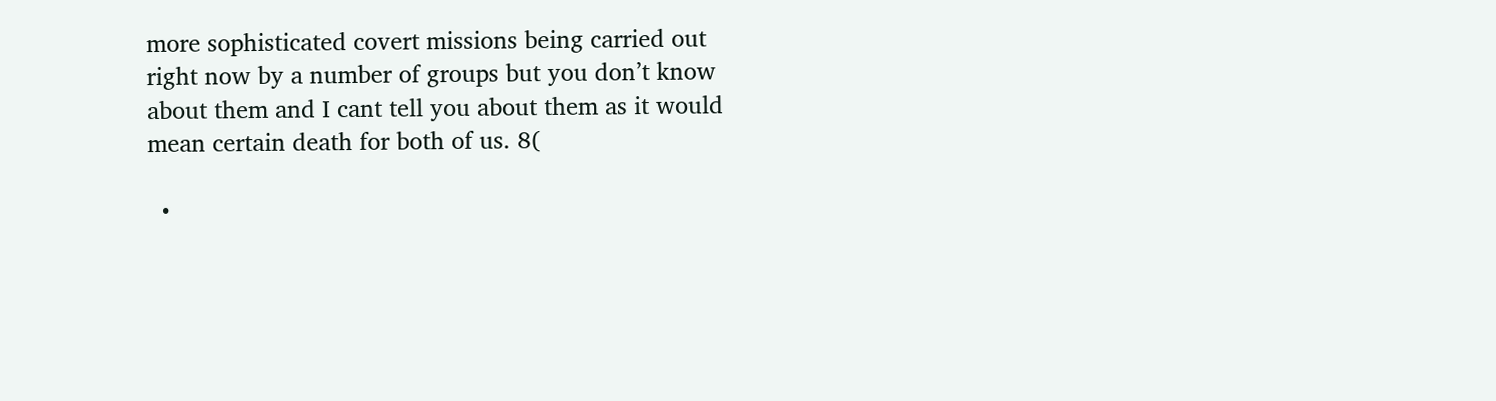more sophisticated covert missions being carried out right now by a number of groups but you don’t know about them and I cant tell you about them as it would mean certain death for both of us. 8(

  •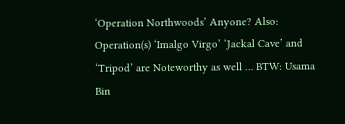‘Operation Northwoods’ Anyone? Also: Operation(s) ‘Imalgo Virgo’ ‘Jackal Cave’ and ‘Tripod’ are Noteworthy as well … BTW: Usama Bin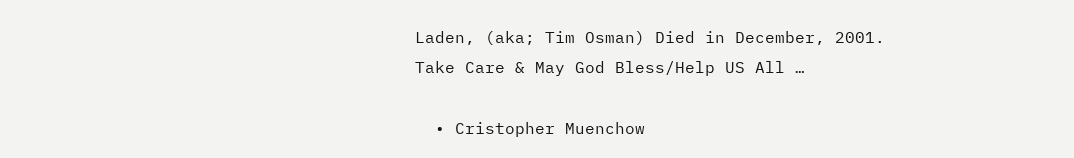Laden, (aka; Tim Osman) Died in December, 2001. Take Care & May God Bless/Help US All …

  • Cristopher Muenchow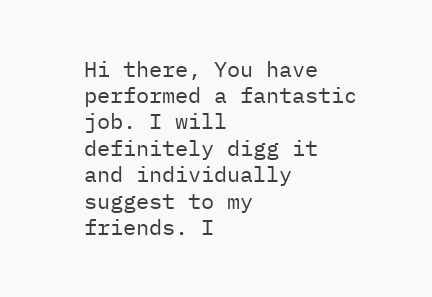Hi there, You have performed a fantastic job. I will definitely digg it and individually suggest to my friends. I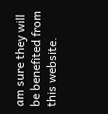am sure they will be benefited from this website.